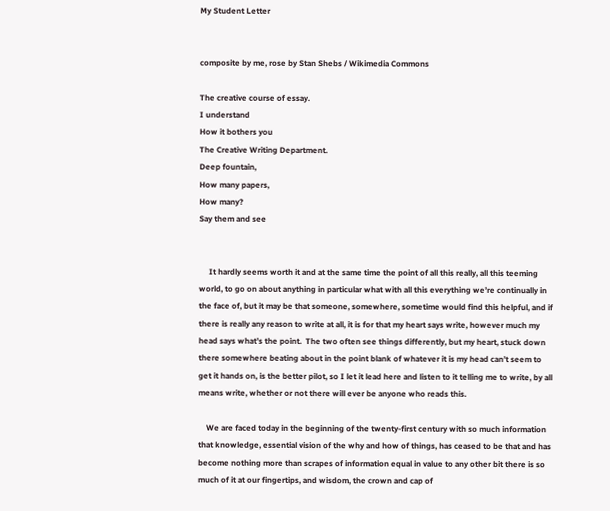My Student Letter


composite by me, rose by Stan Shebs / Wikimedia Commons

The creative course of essay.
I understand
How it bothers you
The Creative Writing Department.
Deep fountain,
How many papers,
How many?
Say them and see


     It hardly seems worth it and at the same time the point of all this really, all this teeming world, to go on about anything in particular what with all this everything we’re continually in the face of, but it may be that someone, somewhere, sometime would find this helpful, and if there is really any reason to write at all, it is for that my heart says write, however much my head says what’s the point.  The two often see things differently, but my heart, stuck down there somewhere beating about in the point blank of whatever it is my head can’t seem to get it hands on, is the better pilot, so I let it lead here and listen to it telling me to write, by all means write, whether or not there will ever be anyone who reads this.

    We are faced today in the beginning of the twenty-first century with so much information that knowledge, essential vision of the why and how of things, has ceased to be that and has become nothing more than scrapes of information equal in value to any other bit there is so much of it at our fingertips, and wisdom, the crown and cap of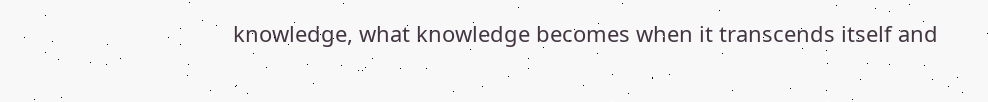knowledge, what knowledge becomes when it transcends itself and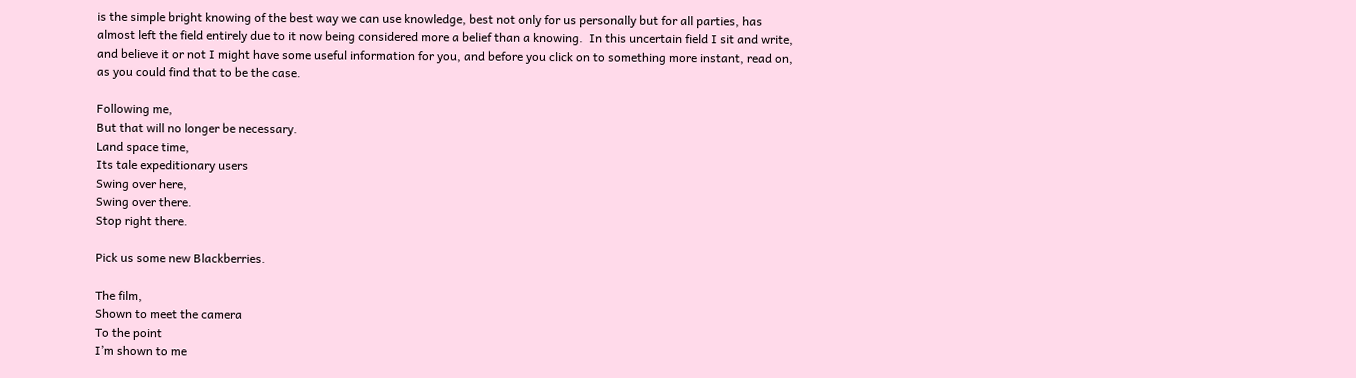is the simple bright knowing of the best way we can use knowledge, best not only for us personally but for all parties, has almost left the field entirely due to it now being considered more a belief than a knowing.  In this uncertain field I sit and write, and believe it or not I might have some useful information for you, and before you click on to something more instant, read on, as you could find that to be the case.

Following me,
But that will no longer be necessary.
Land space time,
Its tale expeditionary users
Swing over here,
Swing over there.
Stop right there.

Pick us some new Blackberries.

The film,
Shown to meet the camera
To the point
I’m shown to me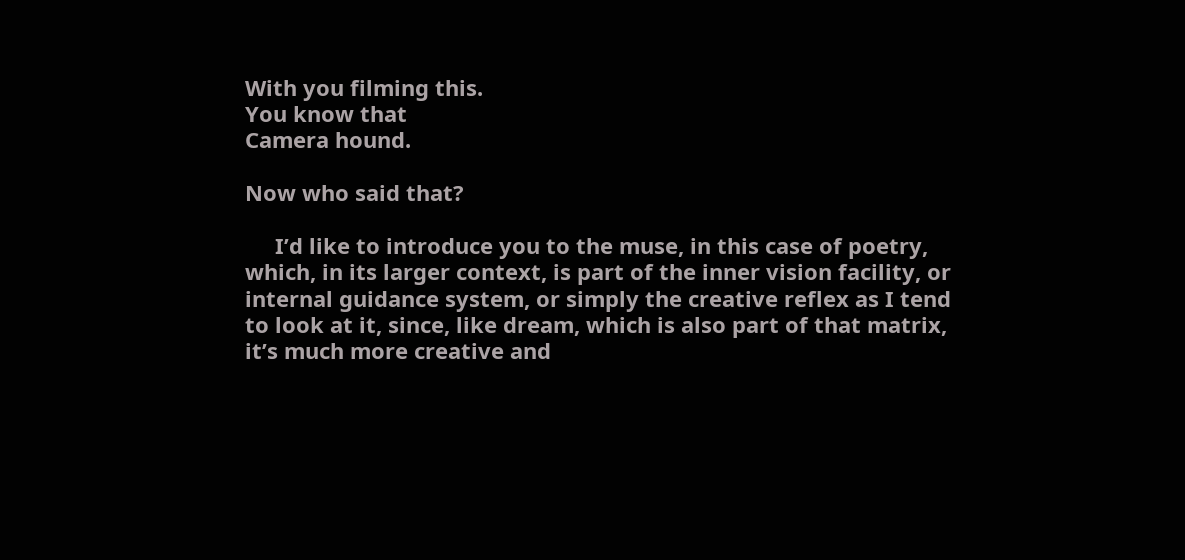With you filming this.
You know that
Camera hound.

Now who said that?

     I’d like to introduce you to the muse, in this case of poetry, which, in its larger context, is part of the inner vision facility, or internal guidance system, or simply the creative reflex as I tend to look at it, since, like dream, which is also part of that matrix, it’s much more creative and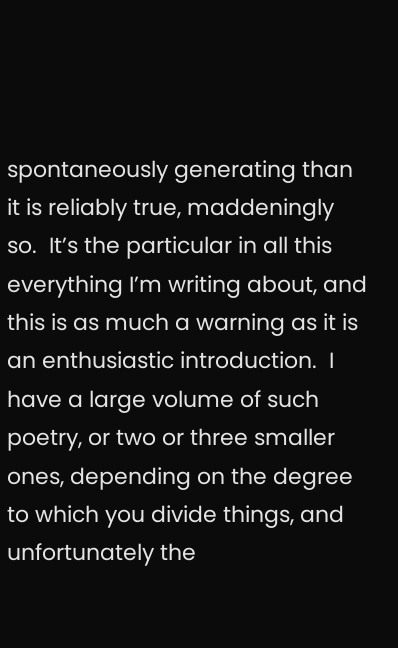spontaneously generating than it is reliably true, maddeningly so.  It’s the particular in all this everything I’m writing about, and this is as much a warning as it is an enthusiastic introduction.  I have a large volume of such poetry, or two or three smaller ones, depending on the degree to which you divide things, and unfortunately the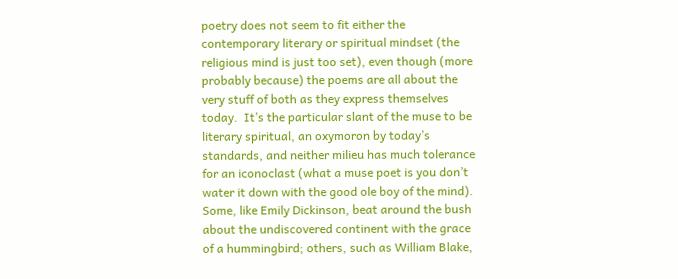poetry does not seem to fit either the contemporary literary or spiritual mindset (the religious mind is just too set), even though (more probably because) the poems are all about the very stuff of both as they express themselves today.  It’s the particular slant of the muse to be literary spiritual, an oxymoron by today’s standards, and neither milieu has much tolerance for an iconoclast (what a muse poet is you don’t water it down with the good ole boy of the mind).  Some, like Emily Dickinson, beat around the bush about the undiscovered continent with the grace of a hummingbird; others, such as William Blake,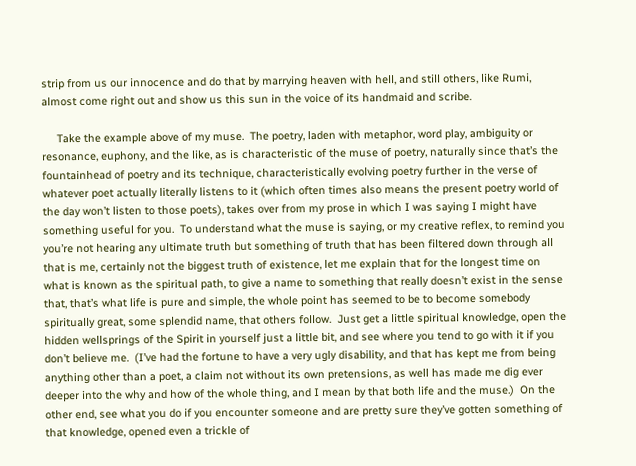strip from us our innocence and do that by marrying heaven with hell, and still others, like Rumi, almost come right out and show us this sun in the voice of its handmaid and scribe.

     Take the example above of my muse.  The poetry, laden with metaphor, word play, ambiguity or resonance, euphony, and the like, as is characteristic of the muse of poetry, naturally since that’s the fountainhead of poetry and its technique, characteristically evolving poetry further in the verse of whatever poet actually literally listens to it (which often times also means the present poetry world of the day won’t listen to those poets), takes over from my prose in which I was saying I might have something useful for you.  To understand what the muse is saying, or my creative reflex, to remind you you’re not hearing any ultimate truth but something of truth that has been filtered down through all that is me, certainly not the biggest truth of existence, let me explain that for the longest time on what is known as the spiritual path, to give a name to something that really doesn’t exist in the sense that, that’s what life is pure and simple, the whole point has seemed to be to become somebody spiritually great, some splendid name, that others follow.  Just get a little spiritual knowledge, open the hidden wellsprings of the Spirit in yourself just a little bit, and see where you tend to go with it if you don’t believe me.  (I’ve had the fortune to have a very ugly disability, and that has kept me from being anything other than a poet, a claim not without its own pretensions, as well has made me dig ever deeper into the why and how of the whole thing, and I mean by that both life and the muse.)  On the other end, see what you do if you encounter someone and are pretty sure they’ve gotten something of that knowledge, opened even a trickle of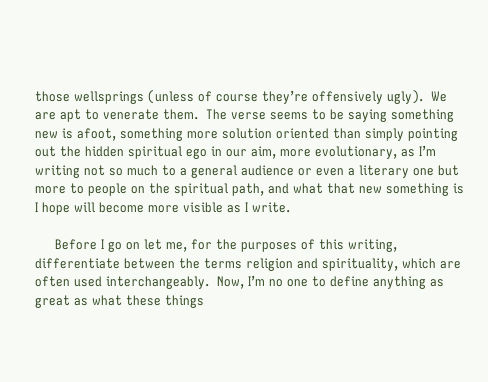those wellsprings (unless of course they’re offensively ugly).  We are apt to venerate them.  The verse seems to be saying something new is afoot, something more solution oriented than simply pointing out the hidden spiritual ego in our aim, more evolutionary, as I’m writing not so much to a general audience or even a literary one but more to people on the spiritual path, and what that new something is I hope will become more visible as I write.

     Before I go on let me, for the purposes of this writing, differentiate between the terms religion and spirituality, which are often used interchangeably.  Now, I’m no one to define anything as great as what these things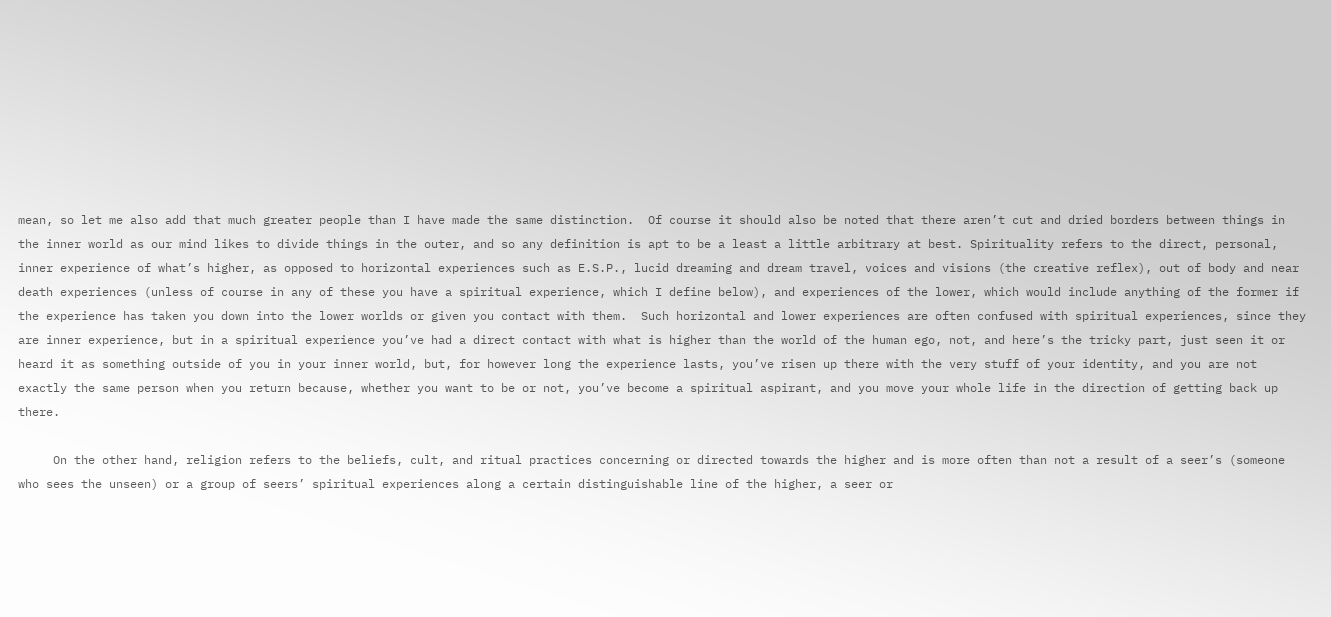mean, so let me also add that much greater people than I have made the same distinction.  Of course it should also be noted that there aren’t cut and dried borders between things in the inner world as our mind likes to divide things in the outer, and so any definition is apt to be a least a little arbitrary at best. Spirituality refers to the direct, personal, inner experience of what’s higher, as opposed to horizontal experiences such as E.S.P., lucid dreaming and dream travel, voices and visions (the creative reflex), out of body and near death experiences (unless of course in any of these you have a spiritual experience, which I define below), and experiences of the lower, which would include anything of the former if the experience has taken you down into the lower worlds or given you contact with them.  Such horizontal and lower experiences are often confused with spiritual experiences, since they are inner experience, but in a spiritual experience you’ve had a direct contact with what is higher than the world of the human ego, not, and here’s the tricky part, just seen it or heard it as something outside of you in your inner world, but, for however long the experience lasts, you’ve risen up there with the very stuff of your identity, and you are not exactly the same person when you return because, whether you want to be or not, you’ve become a spiritual aspirant, and you move your whole life in the direction of getting back up there.

     On the other hand, religion refers to the beliefs, cult, and ritual practices concerning or directed towards the higher and is more often than not a result of a seer’s (someone who sees the unseen) or a group of seers’ spiritual experiences along a certain distinguishable line of the higher, a seer or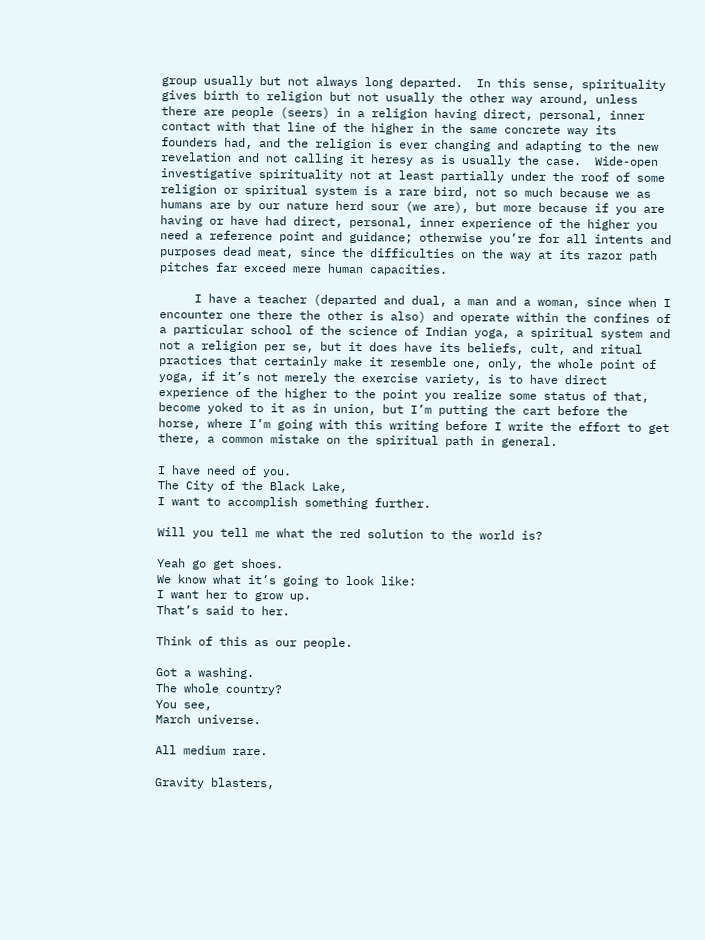group usually but not always long departed.  In this sense, spirituality gives birth to religion but not usually the other way around, unless there are people (seers) in a religion having direct, personal, inner contact with that line of the higher in the same concrete way its founders had, and the religion is ever changing and adapting to the new revelation and not calling it heresy as is usually the case.  Wide-open investigative spirituality not at least partially under the roof of some religion or spiritual system is a rare bird, not so much because we as humans are by our nature herd sour (we are), but more because if you are having or have had direct, personal, inner experience of the higher you need a reference point and guidance; otherwise you’re for all intents and purposes dead meat, since the difficulties on the way at its razor path pitches far exceed mere human capacities.

     I have a teacher (departed and dual, a man and a woman, since when I encounter one there the other is also) and operate within the confines of a particular school of the science of Indian yoga, a spiritual system and not a religion per se, but it does have its beliefs, cult, and ritual practices that certainly make it resemble one, only, the whole point of yoga, if it’s not merely the exercise variety, is to have direct experience of the higher to the point you realize some status of that, become yoked to it as in union, but I’m putting the cart before the horse, where I’m going with this writing before I write the effort to get there, a common mistake on the spiritual path in general.

I have need of you.
The City of the Black Lake,
I want to accomplish something further.

Will you tell me what the red solution to the world is?

Yeah go get shoes.
We know what it’s going to look like:
I want her to grow up.
That’s said to her.

Think of this as our people.

Got a washing.
The whole country?
You see,
March universe.

All medium rare.

Gravity blasters,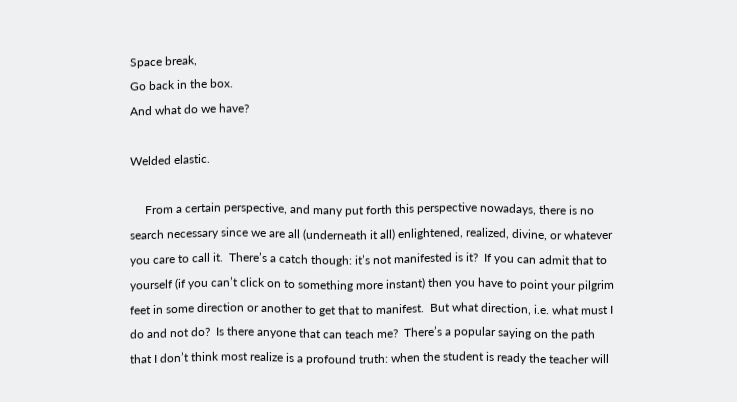Space break,
Go back in the box.
And what do we have?

Welded elastic.

     From a certain perspective, and many put forth this perspective nowadays, there is no search necessary since we are all (underneath it all) enlightened, realized, divine, or whatever you care to call it.  There’s a catch though: it’s not manifested is it?  If you can admit that to yourself (if you can’t click on to something more instant) then you have to point your pilgrim feet in some direction or another to get that to manifest.  But what direction, i.e. what must I do and not do?  Is there anyone that can teach me?  There’s a popular saying on the path that I don’t think most realize is a profound truth: when the student is ready the teacher will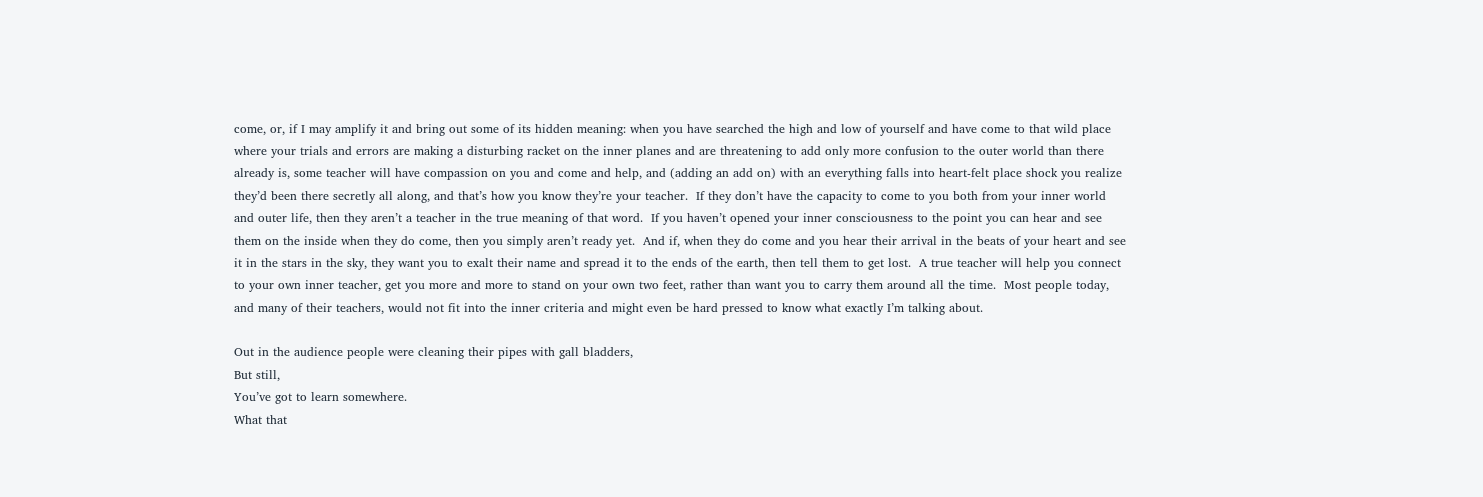come, or, if I may amplify it and bring out some of its hidden meaning: when you have searched the high and low of yourself and have come to that wild place where your trials and errors are making a disturbing racket on the inner planes and are threatening to add only more confusion to the outer world than there already is, some teacher will have compassion on you and come and help, and (adding an add on) with an everything falls into heart-felt place shock you realize they’d been there secretly all along, and that’s how you know they’re your teacher.  If they don’t have the capacity to come to you both from your inner world and outer life, then they aren’t a teacher in the true meaning of that word.  If you haven’t opened your inner consciousness to the point you can hear and see them on the inside when they do come, then you simply aren’t ready yet.  And if, when they do come and you hear their arrival in the beats of your heart and see it in the stars in the sky, they want you to exalt their name and spread it to the ends of the earth, then tell them to get lost.  A true teacher will help you connect to your own inner teacher, get you more and more to stand on your own two feet, rather than want you to carry them around all the time.  Most people today, and many of their teachers, would not fit into the inner criteria and might even be hard pressed to know what exactly I’m talking about.

Out in the audience people were cleaning their pipes with gall bladders,
But still,
You’ve got to learn somewhere.
What that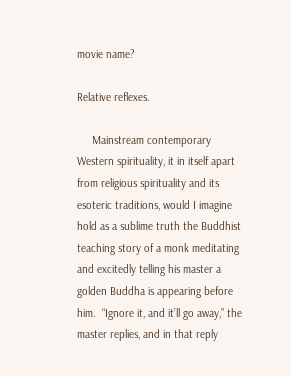movie name?

Relative reflexes.

     Mainstream contemporary Western spirituality, it in itself apart from religious spirituality and its esoteric traditions, would I imagine hold as a sublime truth the Buddhist teaching story of a monk meditating and excitedly telling his master a golden Buddha is appearing before him.  “Ignore it, and it’ll go away,” the master replies, and in that reply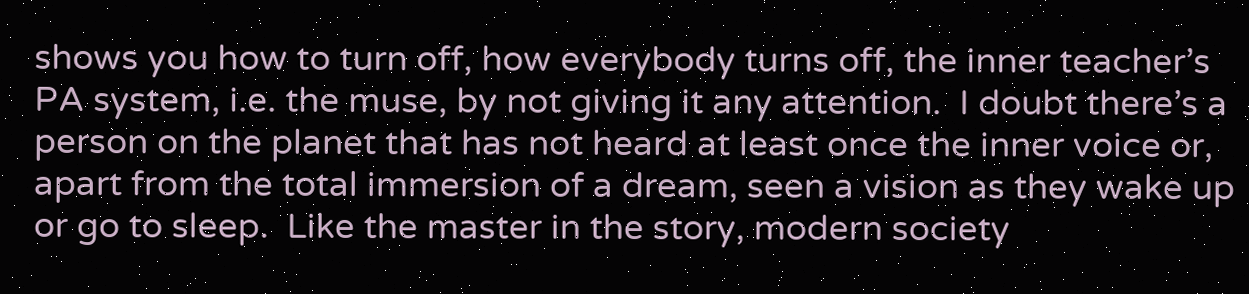shows you how to turn off, how everybody turns off, the inner teacher’s PA system, i.e. the muse, by not giving it any attention.  I doubt there’s a person on the planet that has not heard at least once the inner voice or, apart from the total immersion of a dream, seen a vision as they wake up or go to sleep.  Like the master in the story, modern society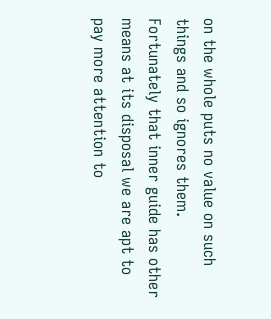on the whole puts no value on such things and so ignores them.  Fortunately that inner guide has other means at its disposal we are apt to pay more attention to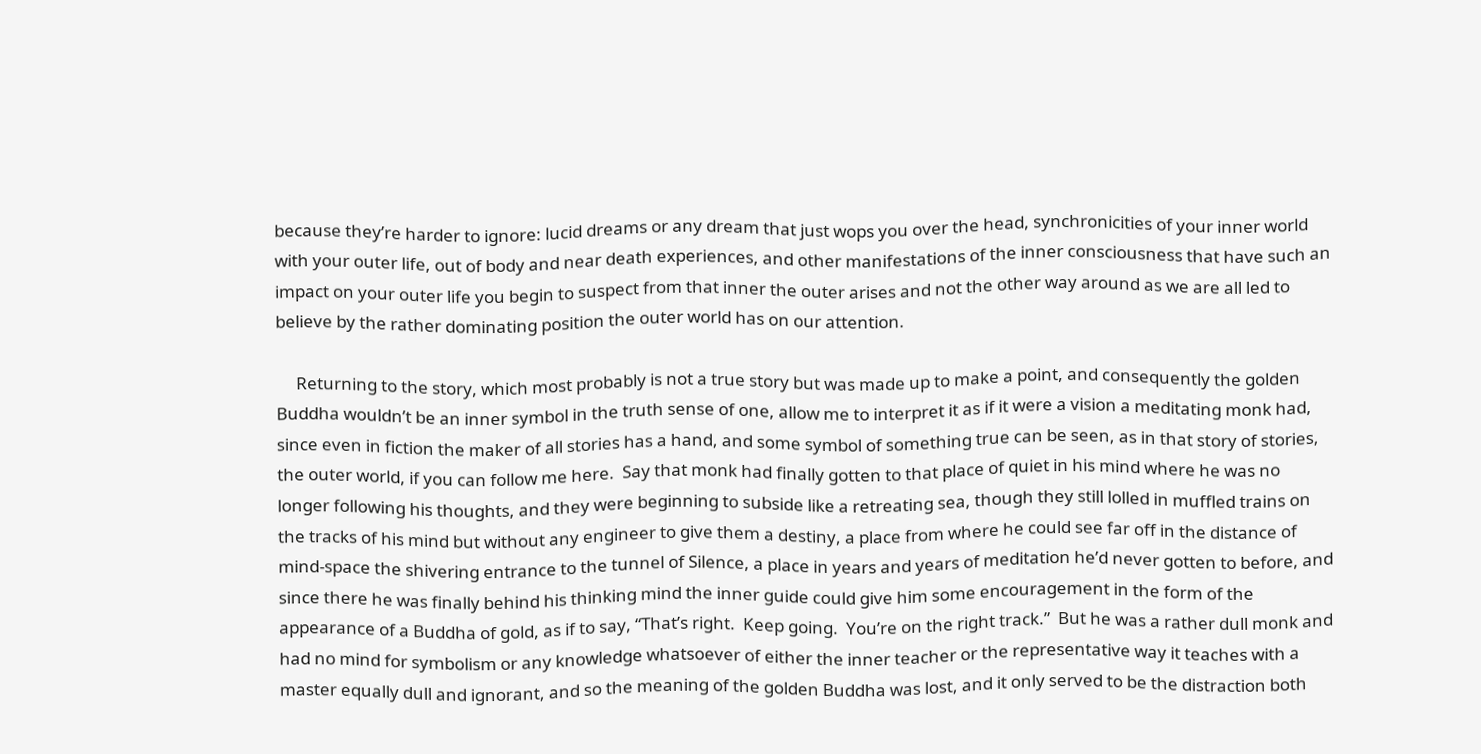because they’re harder to ignore: lucid dreams or any dream that just wops you over the head, synchronicities of your inner world with your outer life, out of body and near death experiences, and other manifestations of the inner consciousness that have such an impact on your outer life you begin to suspect from that inner the outer arises and not the other way around as we are all led to believe by the rather dominating position the outer world has on our attention.

     Returning to the story, which most probably is not a true story but was made up to make a point, and consequently the golden Buddha wouldn’t be an inner symbol in the truth sense of one, allow me to interpret it as if it were a vision a meditating monk had, since even in fiction the maker of all stories has a hand, and some symbol of something true can be seen, as in that story of stories, the outer world, if you can follow me here.  Say that monk had finally gotten to that place of quiet in his mind where he was no longer following his thoughts, and they were beginning to subside like a retreating sea, though they still lolled in muffled trains on the tracks of his mind but without any engineer to give them a destiny, a place from where he could see far off in the distance of mind-space the shivering entrance to the tunnel of Silence, a place in years and years of meditation he’d never gotten to before, and since there he was finally behind his thinking mind the inner guide could give him some encouragement in the form of the appearance of a Buddha of gold, as if to say, “That’s right.  Keep going.  You’re on the right track.”  But he was a rather dull monk and had no mind for symbolism or any knowledge whatsoever of either the inner teacher or the representative way it teaches with a master equally dull and ignorant, and so the meaning of the golden Buddha was lost, and it only served to be the distraction both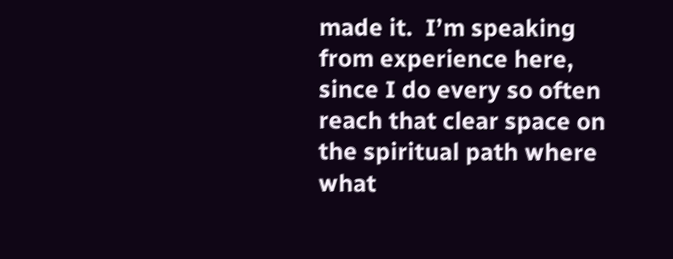made it.  I’m speaking from experience here, since I do every so often reach that clear space on the spiritual path where what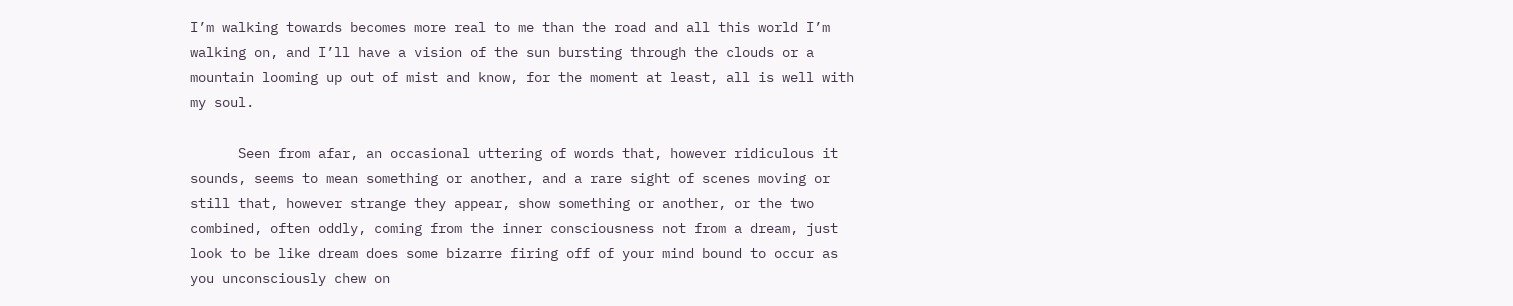I’m walking towards becomes more real to me than the road and all this world I’m walking on, and I’ll have a vision of the sun bursting through the clouds or a mountain looming up out of mist and know, for the moment at least, all is well with my soul.

      Seen from afar, an occasional uttering of words that, however ridiculous it sounds, seems to mean something or another, and a rare sight of scenes moving or still that, however strange they appear, show something or another, or the two combined, often oddly, coming from the inner consciousness not from a dream, just look to be like dream does some bizarre firing off of your mind bound to occur as you unconsciously chew on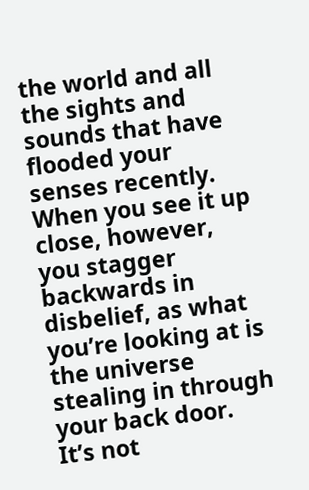the world and all the sights and sounds that have flooded your senses recently.  When you see it up close, however, you stagger backwards in disbelief, as what you’re looking at is the universe stealing in through your back door.  It’s not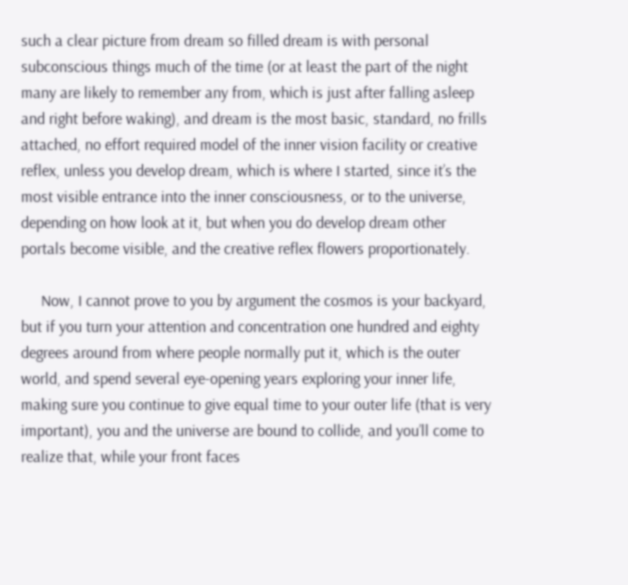such a clear picture from dream so filled dream is with personal subconscious things much of the time (or at least the part of the night many are likely to remember any from, which is just after falling asleep and right before waking), and dream is the most basic, standard, no frills attached, no effort required model of the inner vision facility or creative reflex, unless you develop dream, which is where I started, since it’s the most visible entrance into the inner consciousness, or to the universe, depending on how look at it, but when you do develop dream other portals become visible, and the creative reflex flowers proportionately.

     Now, I cannot prove to you by argument the cosmos is your backyard, but if you turn your attention and concentration one hundred and eighty degrees around from where people normally put it, which is the outer world, and spend several eye-opening years exploring your inner life, making sure you continue to give equal time to your outer life (that is very important), you and the universe are bound to collide, and you’ll come to realize that, while your front faces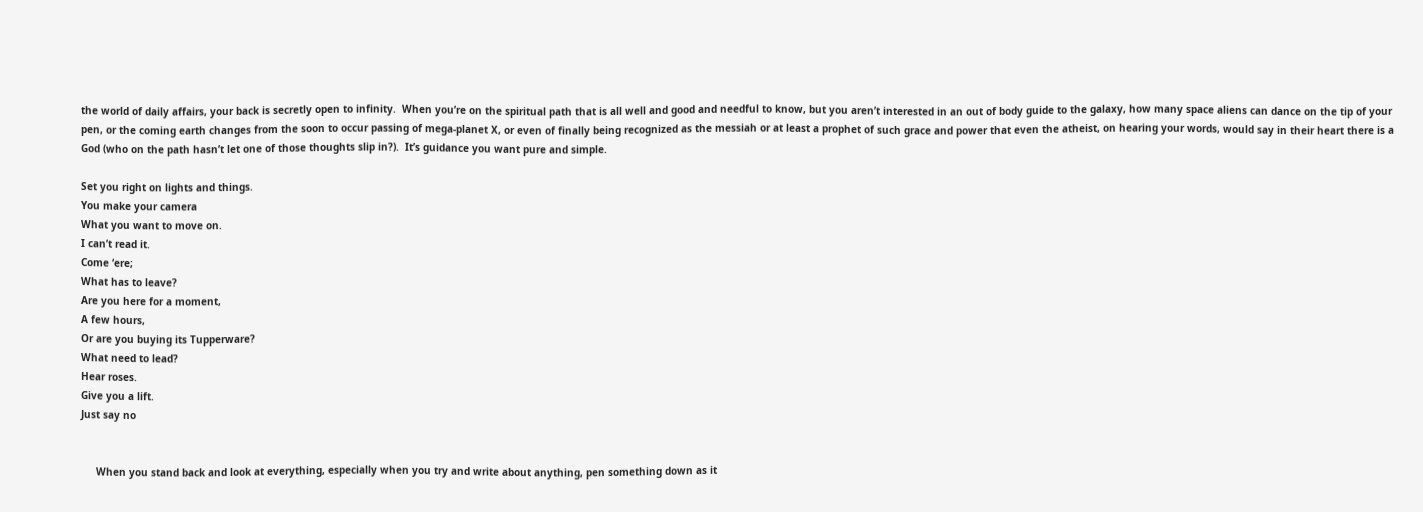the world of daily affairs, your back is secretly open to infinity.  When you’re on the spiritual path that is all well and good and needful to know, but you aren’t interested in an out of body guide to the galaxy, how many space aliens can dance on the tip of your pen, or the coming earth changes from the soon to occur passing of mega-planet X, or even of finally being recognized as the messiah or at least a prophet of such grace and power that even the atheist, on hearing your words, would say in their heart there is a God (who on the path hasn’t let one of those thoughts slip in?).  It’s guidance you want pure and simple.

Set you right on lights and things.
You make your camera
What you want to move on.
I can’t read it.
Come ‘ere;
What has to leave?
Are you here for a moment,
A few hours,
Or are you buying its Tupperware?
What need to lead?
Hear roses.
Give you a lift.
Just say no


     When you stand back and look at everything, especially when you try and write about anything, pen something down as it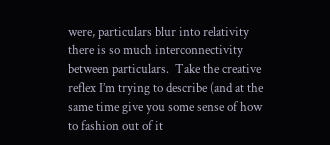were, particulars blur into relativity there is so much interconnectivity between particulars.  Take the creative reflex I’m trying to describe (and at the same time give you some sense of how to fashion out of it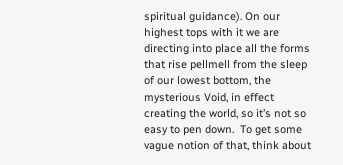spiritual guidance). On our highest tops with it we are directing into place all the forms that rise pellmell from the sleep of our lowest bottom, the mysterious Void, in effect creating the world, so it’s not so easy to pen down.  To get some vague notion of that, think about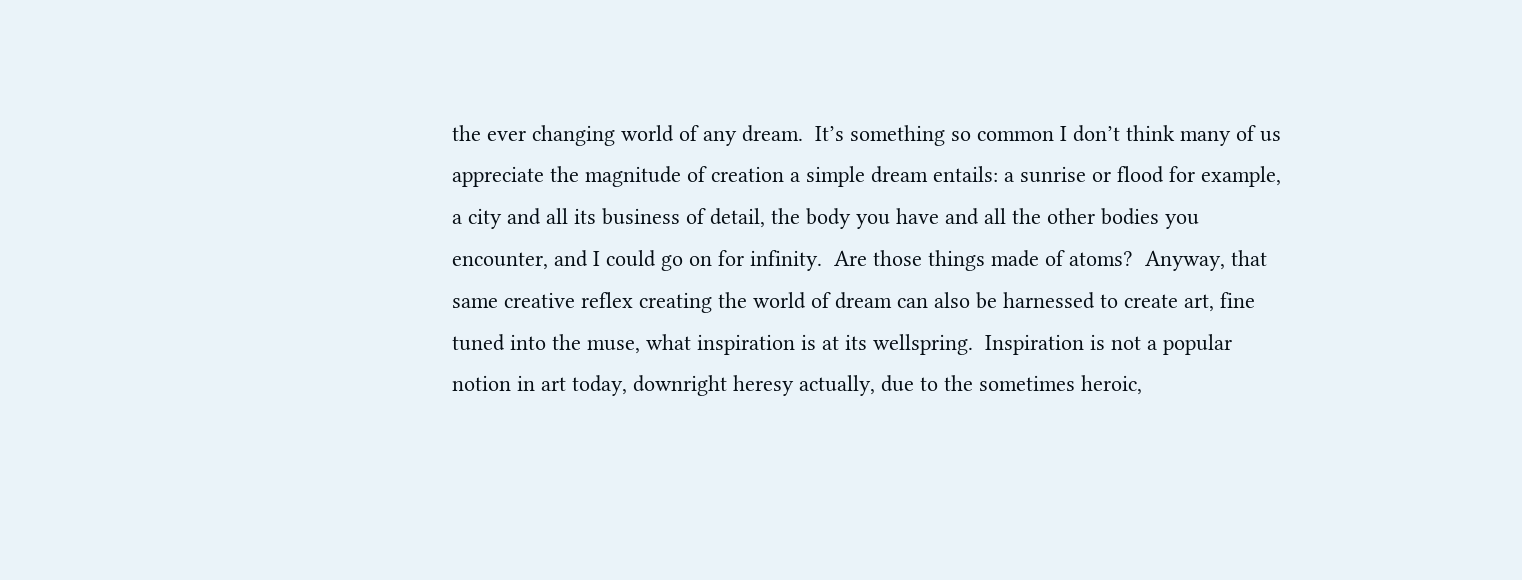the ever changing world of any dream.  It’s something so common I don’t think many of us appreciate the magnitude of creation a simple dream entails: a sunrise or flood for example, a city and all its business of detail, the body you have and all the other bodies you encounter, and I could go on for infinity.  Are those things made of atoms?  Anyway, that same creative reflex creating the world of dream can also be harnessed to create art, fine tuned into the muse, what inspiration is at its wellspring.  Inspiration is not a popular notion in art today, downright heresy actually, due to the sometimes heroic,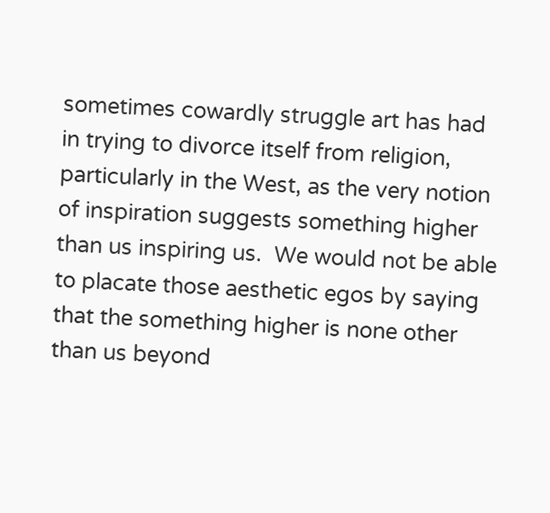sometimes cowardly struggle art has had in trying to divorce itself from religion, particularly in the West, as the very notion of inspiration suggests something higher than us inspiring us.  We would not be able to placate those aesthetic egos by saying that the something higher is none other than us beyond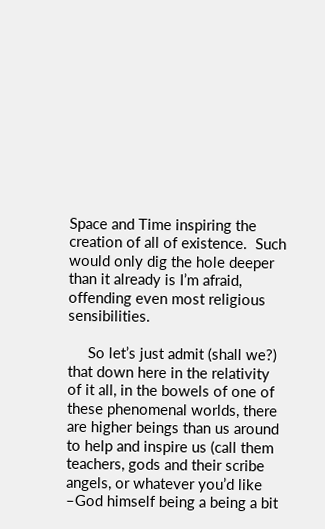Space and Time inspiring the creation of all of existence.  Such would only dig the hole deeper than it already is I’m afraid, offending even most religious sensibilities.

     So let’s just admit (shall we?) that down here in the relativity of it all, in the bowels of one of these phenomenal worlds, there are higher beings than us around to help and inspire us (call them teachers, gods and their scribe angels, or whatever you’d like  –God himself being a being a bit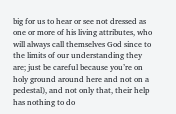big for us to hear or see not dressed as one or more of his living attributes, who will always call themselves God since to the limits of our understanding they are; just be careful because you’re on holy ground around here and not on a pedestal), and not only that, their help has nothing to do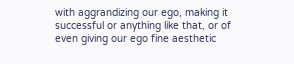with aggrandizing our ego, making it successful or anything like that, or of even giving our ego fine aesthetic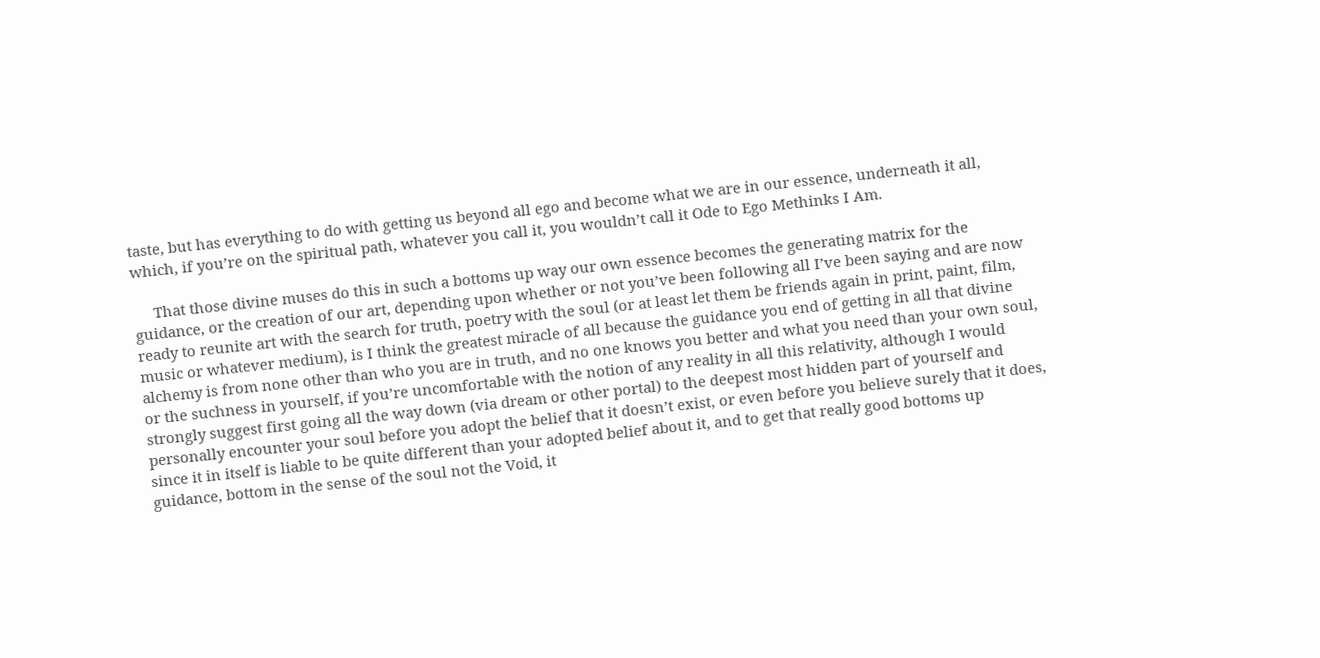taste, but has everything to do with getting us beyond all ego and become what we are in our essence, underneath it all, which, if you’re on the spiritual path, whatever you call it, you wouldn’t call it Ode to Ego Methinks I Am.

     That those divine muses do this in such a bottoms up way our own essence becomes the generating matrix for the guidance, or the creation of our art, depending upon whether or not you’ve been following all I’ve been saying and are now ready to reunite art with the search for truth, poetry with the soul (or at least let them be friends again in print, paint, film, music or whatever medium), is I think the greatest miracle of all because the guidance you end of getting in all that divine alchemy is from none other than who you are in truth, and no one knows you better and what you need than your own soul, or the suchness in yourself, if you’re uncomfortable with the notion of any reality in all this relativity, although I would strongly suggest first going all the way down (via dream or other portal) to the deepest most hidden part of yourself and personally encounter your soul before you adopt the belief that it doesn’t exist, or even before you believe surely that it does, since it in itself is liable to be quite different than your adopted belief about it, and to get that really good bottoms up guidance, bottom in the sense of the soul not the Void, it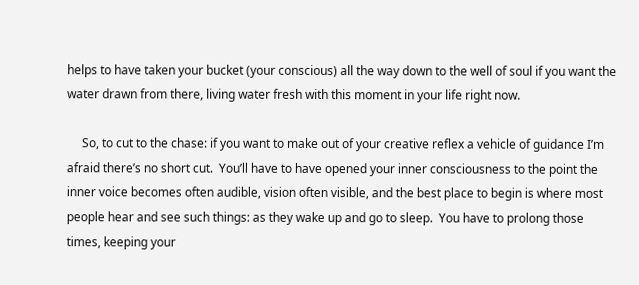helps to have taken your bucket (your conscious) all the way down to the well of soul if you want the water drawn from there, living water fresh with this moment in your life right now.

     So, to cut to the chase: if you want to make out of your creative reflex a vehicle of guidance I’m afraid there’s no short cut.  You’ll have to have opened your inner consciousness to the point the inner voice becomes often audible, vision often visible, and the best place to begin is where most people hear and see such things: as they wake up and go to sleep.  You have to prolong those times, keeping your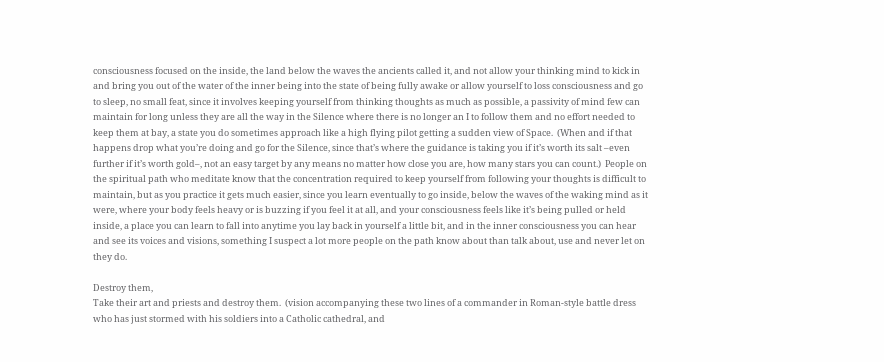consciousness focused on the inside, the land below the waves the ancients called it, and not allow your thinking mind to kick in and bring you out of the water of the inner being into the state of being fully awake or allow yourself to loss consciousness and go to sleep, no small feat, since it involves keeping yourself from thinking thoughts as much as possible, a passivity of mind few can maintain for long unless they are all the way in the Silence where there is no longer an I to follow them and no effort needed to keep them at bay, a state you do sometimes approach like a high flying pilot getting a sudden view of Space.  (When and if that happens drop what you’re doing and go for the Silence, since that’s where the guidance is taking you if it’s worth its salt –even further if it’s worth gold–, not an easy target by any means no matter how close you are, how many stars you can count.)  People on the spiritual path who meditate know that the concentration required to keep yourself from following your thoughts is difficult to maintain, but as you practice it gets much easier, since you learn eventually to go inside, below the waves of the waking mind as it were, where your body feels heavy or is buzzing if you feel it at all, and your consciousness feels like it’s being pulled or held inside, a place you can learn to fall into anytime you lay back in yourself a little bit, and in the inner consciousness you can hear and see its voices and visions, something I suspect a lot more people on the path know about than talk about, use and never let on they do.

Destroy them,
Take their art and priests and destroy them.  (vision accompanying these two lines of a commander in Roman-style battle dress who has just stormed with his soldiers into a Catholic cathedral, and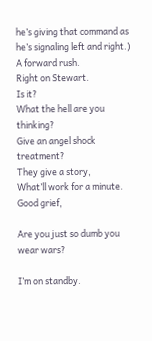he’s giving that command as he’s signaling left and right.)
A forward rush.
Right on Stewart.
Is it?
What the hell are you thinking?
Give an angel shock treatment?
They give a story,
What’ll work for a minute.
Good grief,

Are you just so dumb you wear wars?

I’m on standby.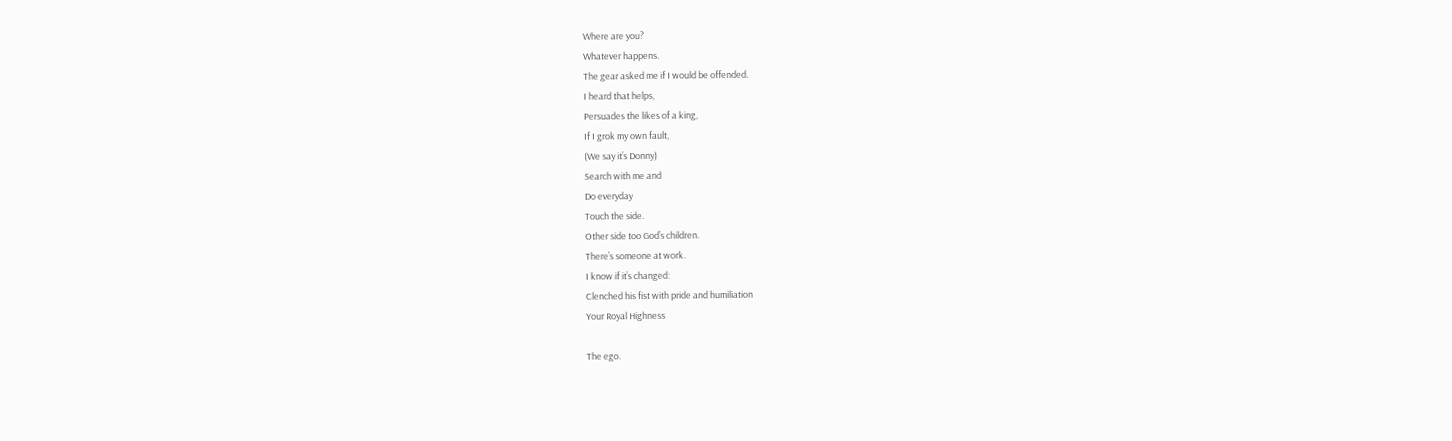Where are you?
Whatever happens.
The gear asked me if I would be offended.
I heard that helps,
Persuades the likes of a king,
If I grok my own fault,
(We say it’s Donny)
Search with me and
Do everyday
Touch the side.
Other side too God’s children.
There’s someone at work.
I know if it’s changed:
Clenched his fist with pride and humiliation
Your Royal Highness

The ego.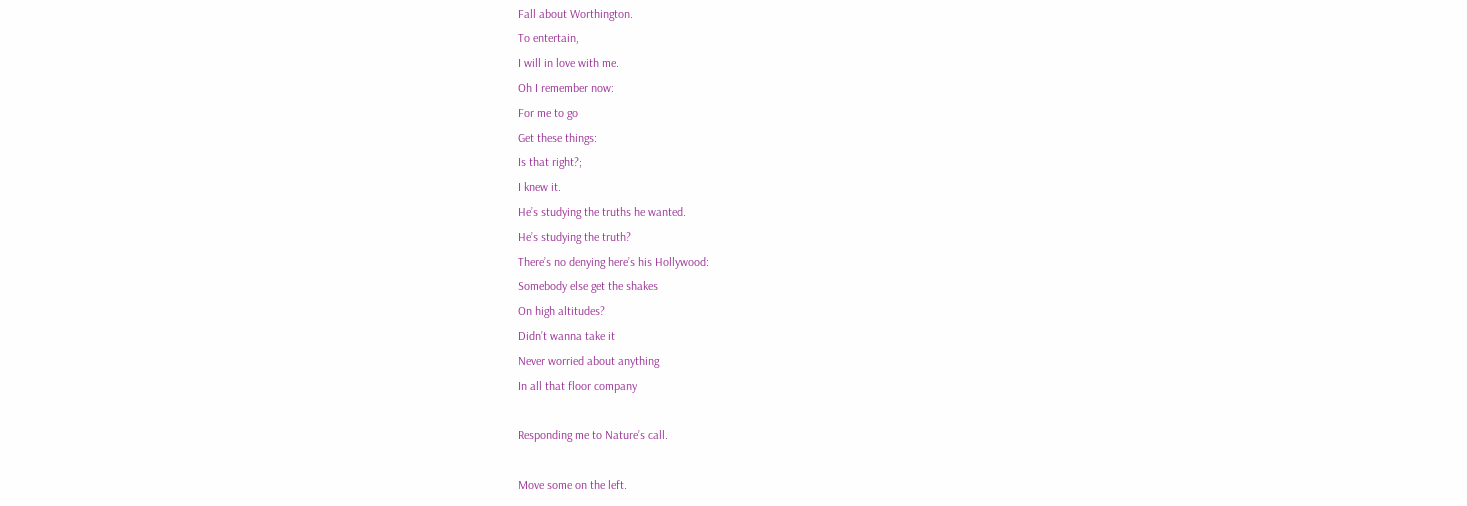Fall about Worthington.
To entertain,
I will in love with me.
Oh I remember now:
For me to go
Get these things:
Is that right?;
I knew it.
He’s studying the truths he wanted.
He’s studying the truth?
There’s no denying here’s his Hollywood:
Somebody else get the shakes
On high altitudes?
Didn’t wanna take it
Never worried about anything
In all that floor company

Responding me to Nature’s call.

Move some on the left.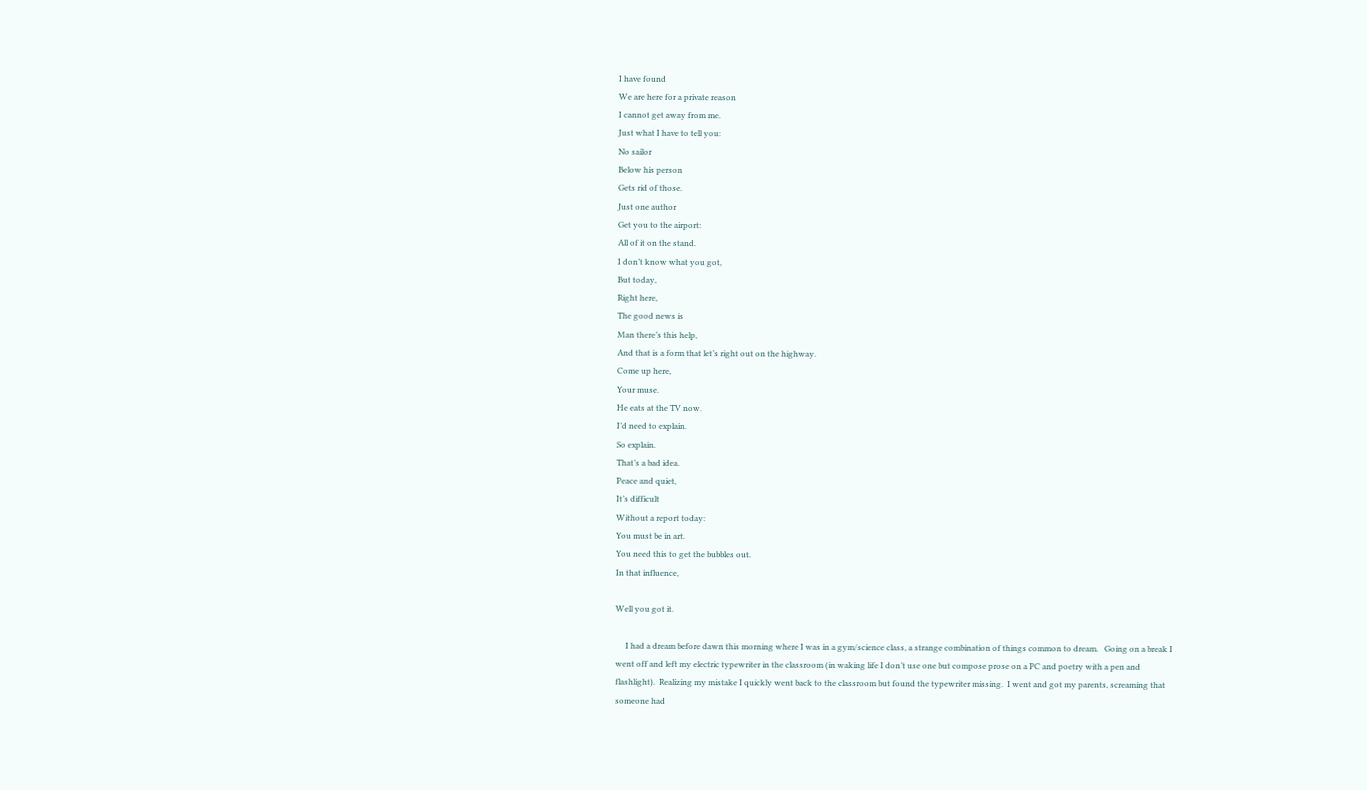I have found
We are here for a private reason
I cannot get away from me.
Just what I have to tell you:
No sailor
Below his person
Gets rid of those.
Just one author
Get you to the airport:
All of it on the stand.
I don’t know what you got,
But today,
Right here,
The good news is
Man there’s this help,
And that is a form that let’s right out on the highway.
Come up here,
Your muse.
He eats at the TV now.
I’d need to explain.
So explain.
That’s a bad idea.
Peace and quiet,
It’s difficult
Without a report today:
You must be in art.
You need this to get the bubbles out.
In that influence,

Well you got it.

     I had a dream before dawn this morning where I was in a gym/science class, a strange combination of things common to dream.   Going on a break I went off and left my electric typewriter in the classroom (in waking life I don’t use one but compose prose on a PC and poetry with a pen and flashlight).  Realizing my mistake I quickly went back to the classroom but found the typewriter missing.  I went and got my parents, screaming that someone had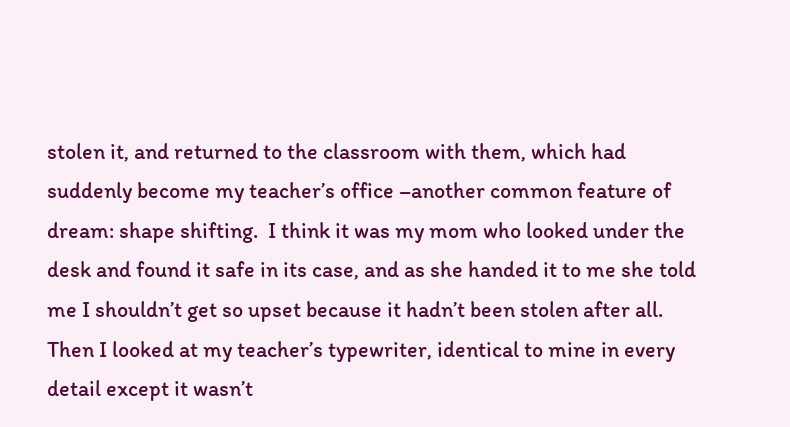stolen it, and returned to the classroom with them, which had suddenly become my teacher’s office –another common feature of dream: shape shifting.  I think it was my mom who looked under the desk and found it safe in its case, and as she handed it to me she told me I shouldn’t get so upset because it hadn’t been stolen after all.  Then I looked at my teacher’s typewriter, identical to mine in every detail except it wasn’t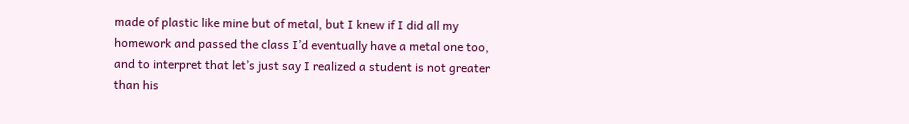made of plastic like mine but of metal, but I knew if I did all my homework and passed the class I’d eventually have a metal one too, and to interpret that let’s just say I realized a student is not greater than his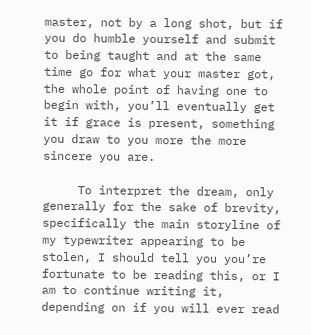master, not by a long shot, but if you do humble yourself and submit to being taught and at the same time go for what your master got, the whole point of having one to begin with, you’ll eventually get it if grace is present, something you draw to you more the more sincere you are.

     To interpret the dream, only generally for the sake of brevity, specifically the main storyline of my typewriter appearing to be stolen, I should tell you you’re fortunate to be reading this, or I am to continue writing it, depending on if you will ever read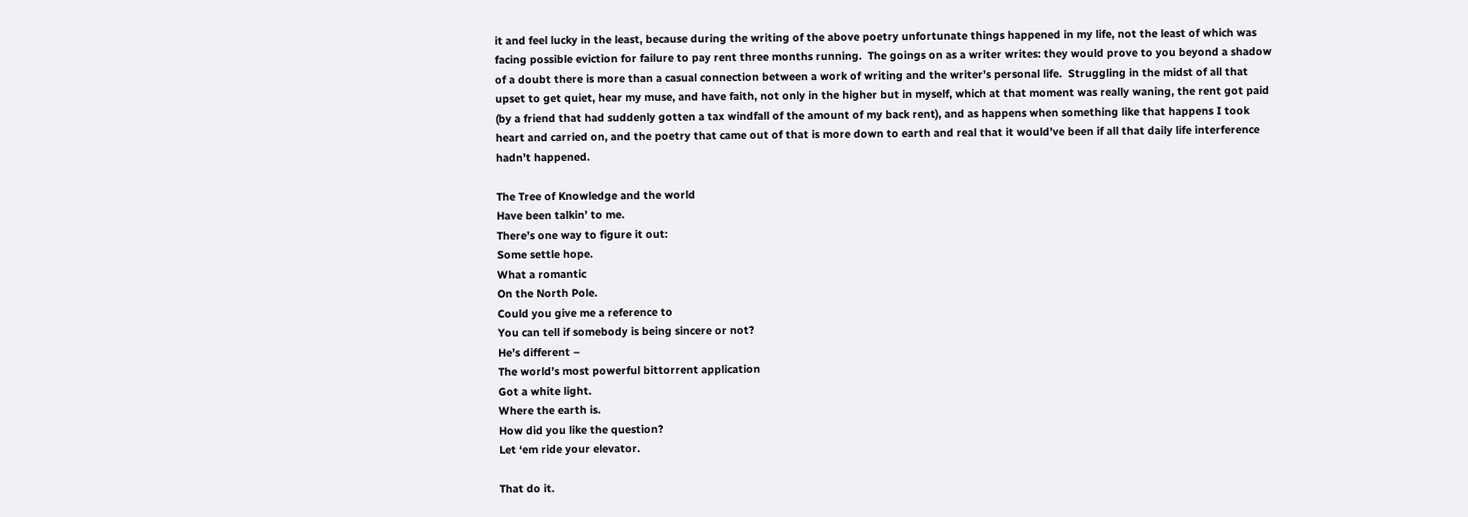it and feel lucky in the least, because during the writing of the above poetry unfortunate things happened in my life, not the least of which was facing possible eviction for failure to pay rent three months running.  The goings on as a writer writes: they would prove to you beyond a shadow of a doubt there is more than a casual connection between a work of writing and the writer’s personal life.  Struggling in the midst of all that upset to get quiet, hear my muse, and have faith, not only in the higher but in myself, which at that moment was really waning, the rent got paid (by a friend that had suddenly gotten a tax windfall of the amount of my back rent), and as happens when something like that happens I took heart and carried on, and the poetry that came out of that is more down to earth and real that it would’ve been if all that daily life interference hadn’t happened.

The Tree of Knowledge and the world
Have been talkin’ to me.
There’s one way to figure it out:
Some settle hope.
What a romantic
On the North Pole.
Could you give me a reference to
You can tell if somebody is being sincere or not?
He’s different –
The world’s most powerful bittorrent application
Got a white light.
Where the earth is.
How did you like the question?
Let ‘em ride your elevator.

That do it.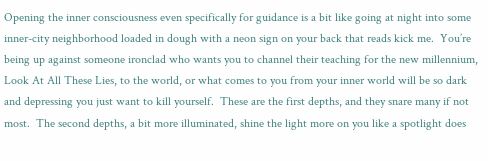Opening the inner consciousness even specifically for guidance is a bit like going at night into some inner-city neighborhood loaded in dough with a neon sign on your back that reads kick me.  You’re being up against someone ironclad who wants you to channel their teaching for the new millennium, Look At All These Lies, to the world, or what comes to you from your inner world will be so dark and depressing you just want to kill yourself.  These are the first depths, and they snare many if not most.  The second depths, a bit more illuminated, shine the light more on you like a spotlight does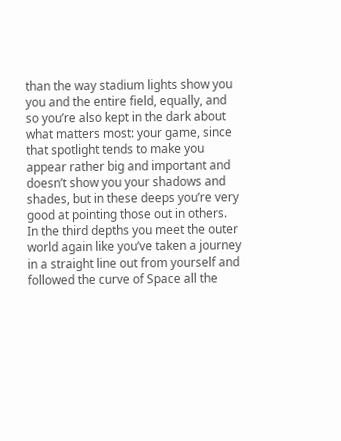than the way stadium lights show you you and the entire field, equally, and so you’re also kept in the dark about what matters most: your game, since that spotlight tends to make you appear rather big and important and doesn’t show you your shadows and shades, but in these deeps you’re very good at pointing those out in others.  In the third depths you meet the outer world again like you’ve taken a journey in a straight line out from yourself and followed the curve of Space all the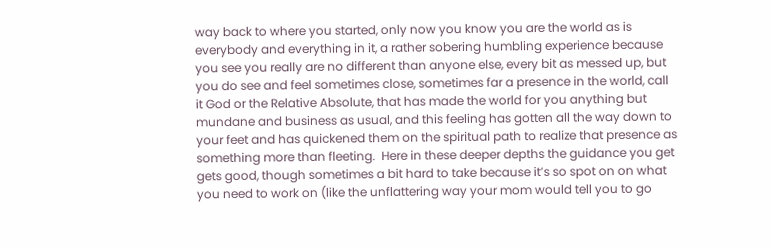way back to where you started, only now you know you are the world as is everybody and everything in it, a rather sobering humbling experience because you see you really are no different than anyone else, every bit as messed up, but you do see and feel sometimes close, sometimes far a presence in the world, call it God or the Relative Absolute, that has made the world for you anything but mundane and business as usual, and this feeling has gotten all the way down to your feet and has quickened them on the spiritual path to realize that presence as something more than fleeting.  Here in these deeper depths the guidance you get gets good, though sometimes a bit hard to take because it’s so spot on on what you need to work on (like the unflattering way your mom would tell you to go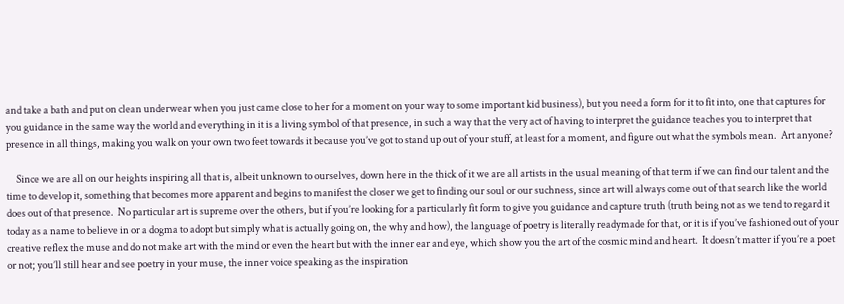and take a bath and put on clean underwear when you just came close to her for a moment on your way to some important kid business), but you need a form for it to fit into, one that captures for you guidance in the same way the world and everything in it is a living symbol of that presence, in such a way that the very act of having to interpret the guidance teaches you to interpret that presence in all things, making you walk on your own two feet towards it because you’ve got to stand up out of your stuff, at least for a moment, and figure out what the symbols mean.  Art anyone?

     Since we are all on our heights inspiring all that is, albeit unknown to ourselves, down here in the thick of it we are all artists in the usual meaning of that term if we can find our talent and the time to develop it, something that becomes more apparent and begins to manifest the closer we get to finding our soul or our suchness, since art will always come out of that search like the world does out of that presence.  No particular art is supreme over the others, but if you’re looking for a particularly fit form to give you guidance and capture truth (truth being not as we tend to regard it today as a name to believe in or a dogma to adopt but simply what is actually going on, the why and how), the language of poetry is literally readymade for that, or it is if you’ve fashioned out of your creative reflex the muse and do not make art with the mind or even the heart but with the inner ear and eye, which show you the art of the cosmic mind and heart.  It doesn’t matter if you’re a poet or not; you’ll still hear and see poetry in your muse, the inner voice speaking as the inspiration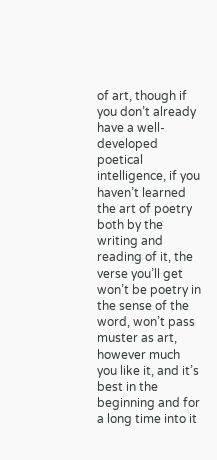of art, though if you don’t already have a well-developed poetical intelligence, if you haven’t learned the art of poetry both by the writing and reading of it, the verse you’ll get won’t be poetry in the sense of the word, won’t pass muster as art, however much you like it, and it’s best in the beginning and for a long time into it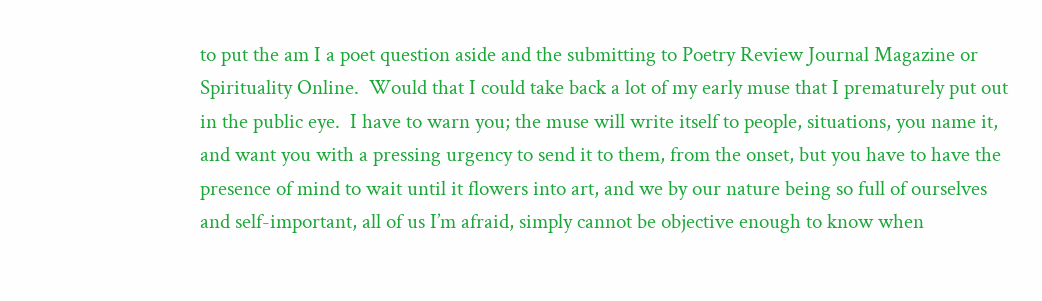to put the am I a poet question aside and the submitting to Poetry Review Journal Magazine or Spirituality Online.  Would that I could take back a lot of my early muse that I prematurely put out in the public eye.  I have to warn you; the muse will write itself to people, situations, you name it, and want you with a pressing urgency to send it to them, from the onset, but you have to have the presence of mind to wait until it flowers into art, and we by our nature being so full of ourselves and self-important, all of us I’m afraid, simply cannot be objective enough to know when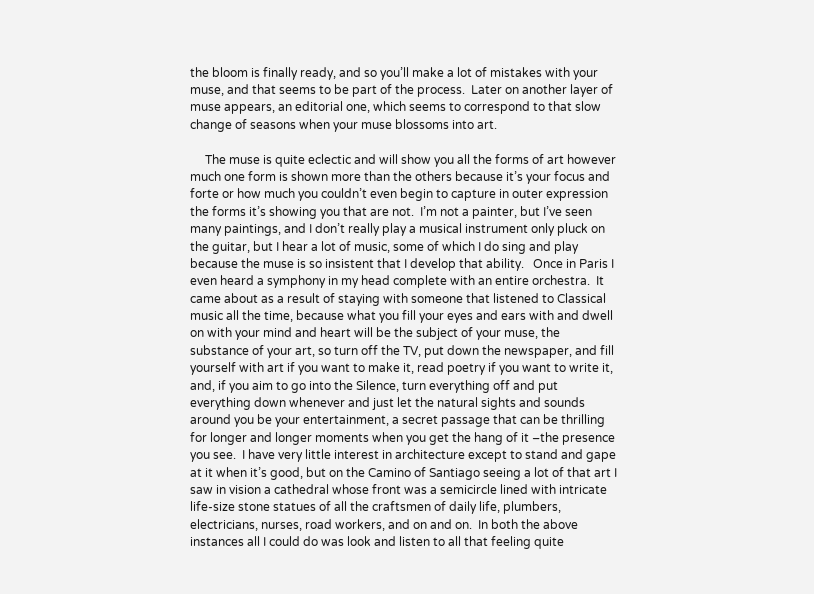the bloom is finally ready, and so you’ll make a lot of mistakes with your muse, and that seems to be part of the process.  Later on another layer of muse appears, an editorial one, which seems to correspond to that slow change of seasons when your muse blossoms into art.

     The muse is quite eclectic and will show you all the forms of art however much one form is shown more than the others because it’s your focus and forte or how much you couldn’t even begin to capture in outer expression the forms it’s showing you that are not.  I’m not a painter, but I’ve seen many paintings, and I don’t really play a musical instrument only pluck on the guitar, but I hear a lot of music, some of which I do sing and play because the muse is so insistent that I develop that ability.   Once in Paris I even heard a symphony in my head complete with an entire orchestra.  It came about as a result of staying with someone that listened to Classical music all the time, because what you fill your eyes and ears with and dwell on with your mind and heart will be the subject of your muse, the substance of your art, so turn off the TV, put down the newspaper, and fill yourself with art if you want to make it, read poetry if you want to write it, and, if you aim to go into the Silence, turn everything off and put everything down whenever and just let the natural sights and sounds around you be your entertainment, a secret passage that can be thrilling for longer and longer moments when you get the hang of it –the presence you see.  I have very little interest in architecture except to stand and gape at it when it’s good, but on the Camino of Santiago seeing a lot of that art I saw in vision a cathedral whose front was a semicircle lined with intricate life-size stone statues of all the craftsmen of daily life, plumbers, electricians, nurses, road workers, and on and on.  In both the above instances all I could do was look and listen to all that feeling quite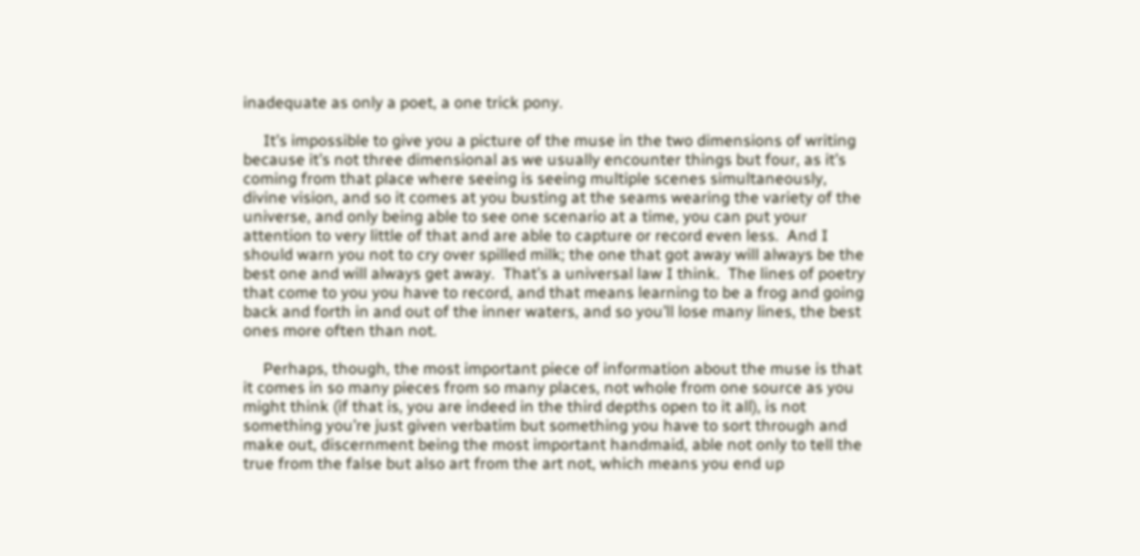inadequate as only a poet, a one trick pony.

     It’s impossible to give you a picture of the muse in the two dimensions of writing because it’s not three dimensional as we usually encounter things but four, as it’s coming from that place where seeing is seeing multiple scenes simultaneously, divine vision, and so it comes at you busting at the seams wearing the variety of the universe, and only being able to see one scenario at a time, you can put your attention to very little of that and are able to capture or record even less.  And I should warn you not to cry over spilled milk; the one that got away will always be the best one and will always get away.  That’s a universal law I think.  The lines of poetry that come to you you have to record, and that means learning to be a frog and going back and forth in and out of the inner waters, and so you’ll lose many lines, the best ones more often than not.

     Perhaps, though, the most important piece of information about the muse is that it comes in so many pieces from so many places, not whole from one source as you might think (if that is, you are indeed in the third depths open to it all), is not something you’re just given verbatim but something you have to sort through and make out, discernment being the most important handmaid, able not only to tell the true from the false but also art from the art not, which means you end up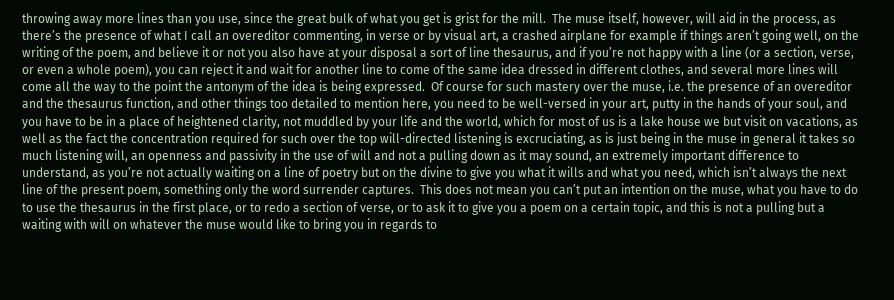throwing away more lines than you use, since the great bulk of what you get is grist for the mill.  The muse itself, however, will aid in the process, as there’s the presence of what I call an overeditor commenting, in verse or by visual art, a crashed airplane for example if things aren’t going well, on the writing of the poem, and believe it or not you also have at your disposal a sort of line thesaurus, and if you’re not happy with a line (or a section, verse, or even a whole poem), you can reject it and wait for another line to come of the same idea dressed in different clothes, and several more lines will come all the way to the point the antonym of the idea is being expressed.  Of course for such mastery over the muse, i.e. the presence of an overeditor and the thesaurus function, and other things too detailed to mention here, you need to be well-versed in your art, putty in the hands of your soul, and you have to be in a place of heightened clarity, not muddled by your life and the world, which for most of us is a lake house we but visit on vacations, as well as the fact the concentration required for such over the top will-directed listening is excruciating, as is just being in the muse in general it takes so much listening will, an openness and passivity in the use of will and not a pulling down as it may sound, an extremely important difference to understand, as you’re not actually waiting on a line of poetry but on the divine to give you what it wills and what you need, which isn’t always the next line of the present poem, something only the word surrender captures.  This does not mean you can’t put an intention on the muse, what you have to do to use the thesaurus in the first place, or to redo a section of verse, or to ask it to give you a poem on a certain topic, and this is not a pulling but a waiting with will on whatever the muse would like to bring you in regards to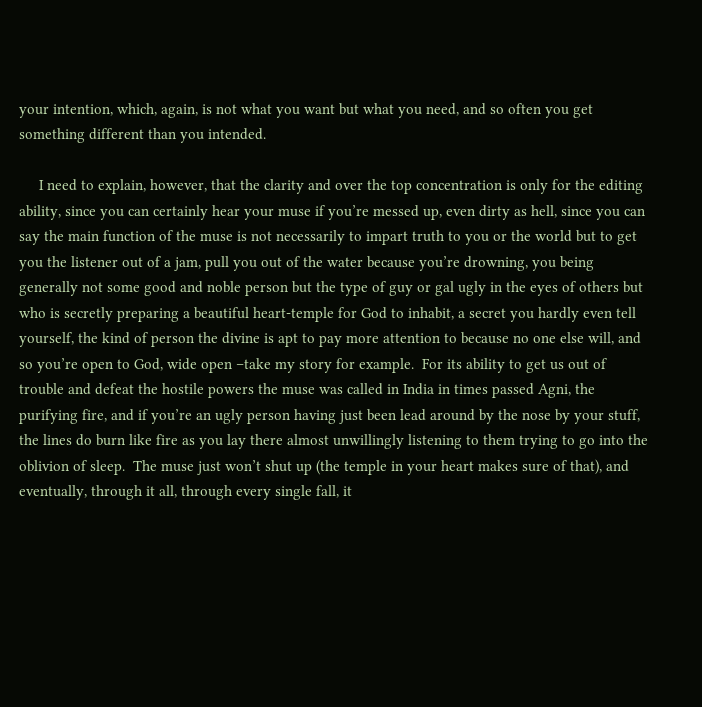your intention, which, again, is not what you want but what you need, and so often you get something different than you intended.

     I need to explain, however, that the clarity and over the top concentration is only for the editing ability, since you can certainly hear your muse if you’re messed up, even dirty as hell, since you can say the main function of the muse is not necessarily to impart truth to you or the world but to get you the listener out of a jam, pull you out of the water because you’re drowning, you being generally not some good and noble person but the type of guy or gal ugly in the eyes of others but who is secretly preparing a beautiful heart-temple for God to inhabit, a secret you hardly even tell yourself, the kind of person the divine is apt to pay more attention to because no one else will, and so you’re open to God, wide open –take my story for example.  For its ability to get us out of trouble and defeat the hostile powers the muse was called in India in times passed Agni, the purifying fire, and if you’re an ugly person having just been lead around by the nose by your stuff, the lines do burn like fire as you lay there almost unwillingly listening to them trying to go into the oblivion of sleep.  The muse just won’t shut up (the temple in your heart makes sure of that), and eventually, through it all, through every single fall, it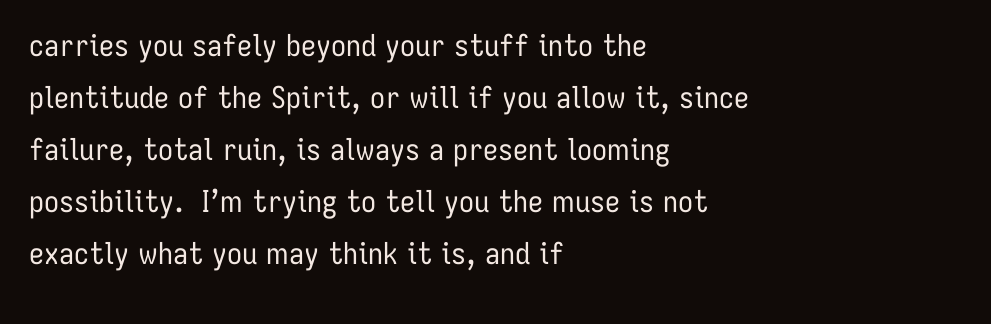carries you safely beyond your stuff into the plentitude of the Spirit, or will if you allow it, since failure, total ruin, is always a present looming possibility.  I’m trying to tell you the muse is not exactly what you may think it is, and if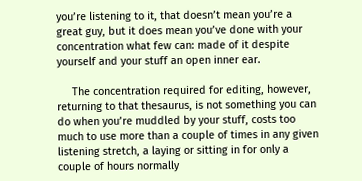you’re listening to it, that doesn’t mean you’re a great guy, but it does mean you’ve done with your concentration what few can: made of it despite yourself and your stuff an open inner ear.

     The concentration required for editing, however, returning to that thesaurus, is not something you can do when you’re muddled by your stuff, costs too much to use more than a couple of times in any given listening stretch, a laying or sitting in for only a couple of hours normally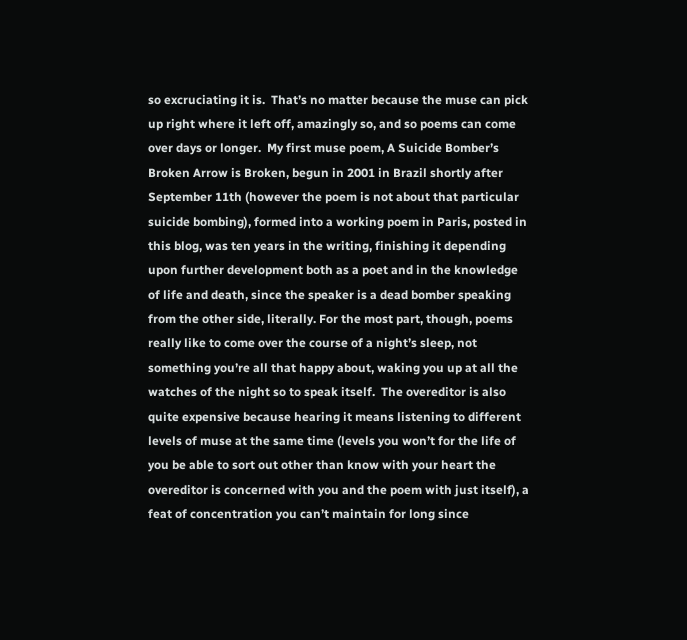so excruciating it is.  That’s no matter because the muse can pick up right where it left off, amazingly so, and so poems can come over days or longer.  My first muse poem, A Suicide Bomber’s Broken Arrow is Broken, begun in 2001 in Brazil shortly after September 11th (however the poem is not about that particular suicide bombing), formed into a working poem in Paris, posted in this blog, was ten years in the writing, finishing it depending upon further development both as a poet and in the knowledge of life and death, since the speaker is a dead bomber speaking from the other side, literally. For the most part, though, poems really like to come over the course of a night’s sleep, not something you’re all that happy about, waking you up at all the watches of the night so to speak itself.  The overeditor is also quite expensive because hearing it means listening to different levels of muse at the same time (levels you won’t for the life of you be able to sort out other than know with your heart the overeditor is concerned with you and the poem with just itself), a feat of concentration you can’t maintain for long since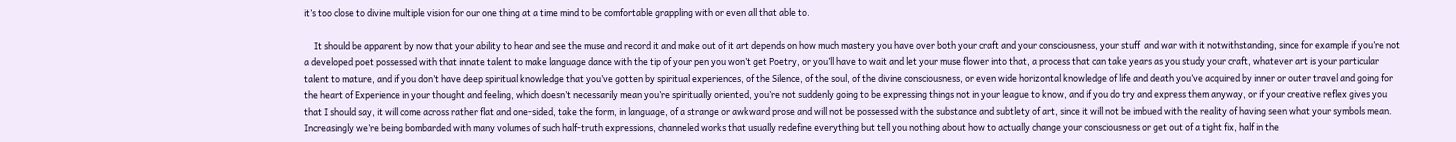it’s too close to divine multiple vision for our one thing at a time mind to be comfortable grappling with or even all that able to.

     It should be apparent by now that your ability to hear and see the muse and record it and make out of it art depends on how much mastery you have over both your craft and your consciousness, your stuff  and war with it notwithstanding, since for example if you’re not a developed poet possessed with that innate talent to make language dance with the tip of your pen you won’t get Poetry, or you’ll have to wait and let your muse flower into that, a process that can take years as you study your craft, whatever art is your particular talent to mature, and if you don’t have deep spiritual knowledge that you’ve gotten by spiritual experiences, of the Silence, of the soul, of the divine consciousness, or even wide horizontal knowledge of life and death you’ve acquired by inner or outer travel and going for the heart of Experience in your thought and feeling, which doesn’t necessarily mean you’re spiritually oriented, you’re not suddenly going to be expressing things not in your league to know, and if you do try and express them anyway, or if your creative reflex gives you that I should say, it will come across rather flat and one-sided, take the form, in language, of a strange or awkward prose and will not be possessed with the substance and subtlety of art, since it will not be imbued with the reality of having seen what your symbols mean.  Increasingly we’re being bombarded with many volumes of such half-truth expressions, channeled works that usually redefine everything but tell you nothing about how to actually change your consciousness or get out of a tight fix, half in the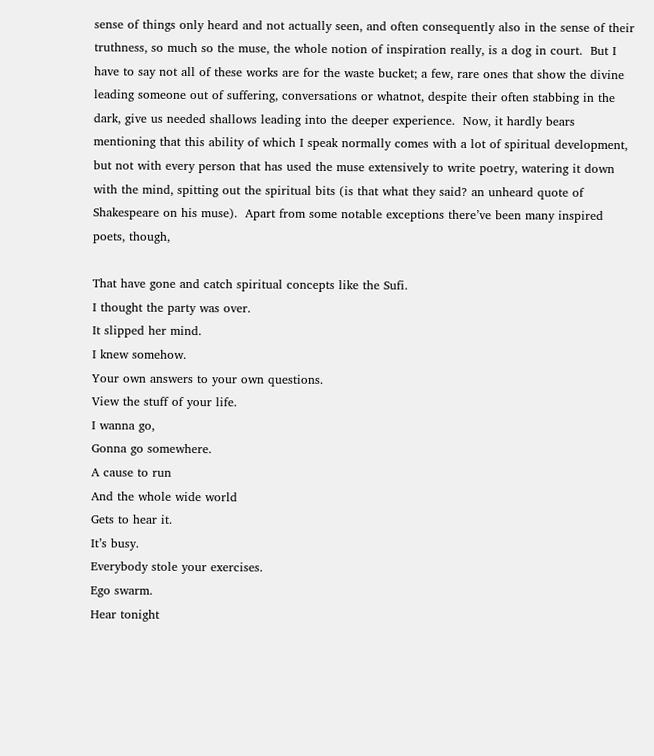sense of things only heard and not actually seen, and often consequently also in the sense of their truthness, so much so the muse, the whole notion of inspiration really, is a dog in court.  But I have to say not all of these works are for the waste bucket; a few, rare ones that show the divine leading someone out of suffering, conversations or whatnot, despite their often stabbing in the dark, give us needed shallows leading into the deeper experience.  Now, it hardly bears mentioning that this ability of which I speak normally comes with a lot of spiritual development, but not with every person that has used the muse extensively to write poetry, watering it down with the mind, spitting out the spiritual bits (is that what they said? an unheard quote of Shakespeare on his muse).  Apart from some notable exceptions there’ve been many inspired poets, though,

That have gone and catch spiritual concepts like the Sufi.
I thought the party was over.
It slipped her mind.
I knew somehow.
Your own answers to your own questions.
View the stuff of your life.
I wanna go,
Gonna go somewhere.
A cause to run
And the whole wide world
Gets to hear it.
It’s busy.
Everybody stole your exercises.
Ego swarm.
Hear tonight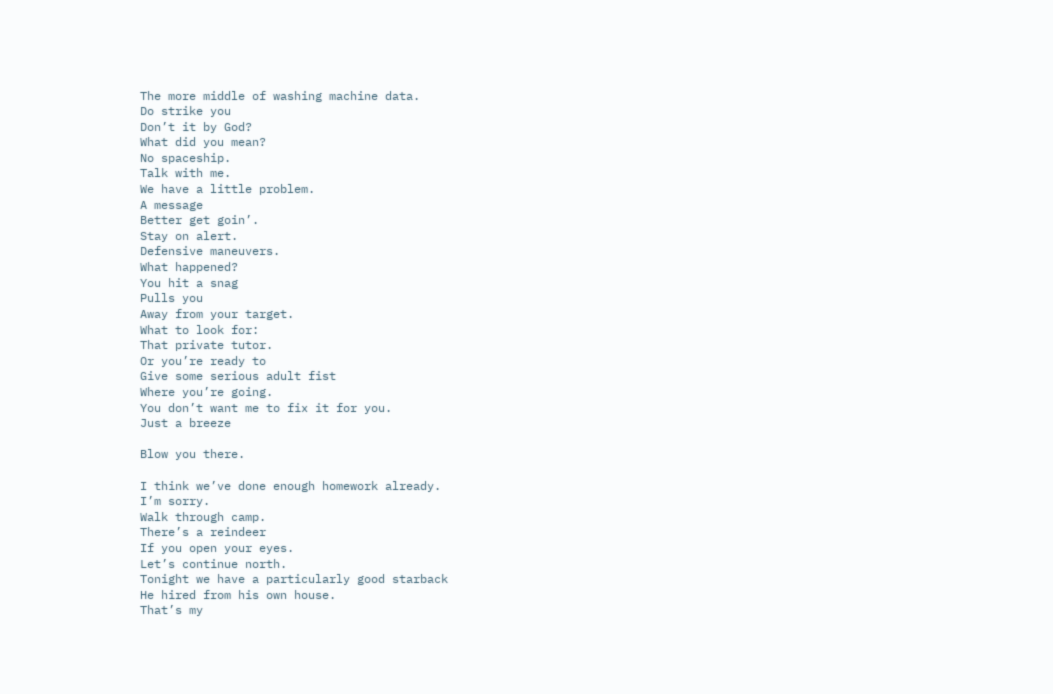The more middle of washing machine data.
Do strike you
Don’t it by God?
What did you mean?
No spaceship.
Talk with me.
We have a little problem.
A message
Better get goin’.
Stay on alert.
Defensive maneuvers.
What happened?
You hit a snag
Pulls you
Away from your target.
What to look for:
That private tutor.
Or you’re ready to
Give some serious adult fist
Where you’re going.
You don’t want me to fix it for you.
Just a breeze

Blow you there.

I think we’ve done enough homework already.
I’m sorry.
Walk through camp.
There’s a reindeer
If you open your eyes.
Let’s continue north.
Tonight we have a particularly good starback
He hired from his own house.
That’s my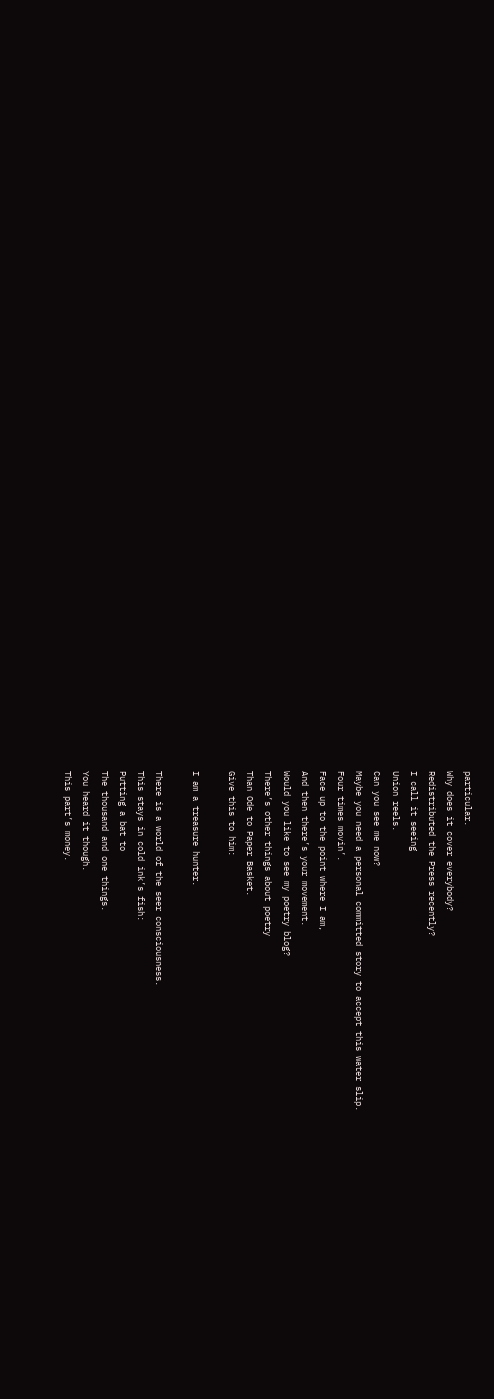particular.
Why does it cover everybody?
Redistributed the Press recently?
I call it seeing
Union reels.
Can you see me now?
Maybe you need a personal committed story to accept this water slip.
Four times movin’.
Face up to the point where I am,
And then there’s your movement.
Would you like to see my poetry blog?
There’s other things about poetry
Than Ode to Paper Basket.
Give this to him:

I am a treasure hunter.

There is a world of the seer consciousness.
This stays in cold ink’s fish:
Putting a bat to
The thousand and one things.
You heard it though.
This part’s money.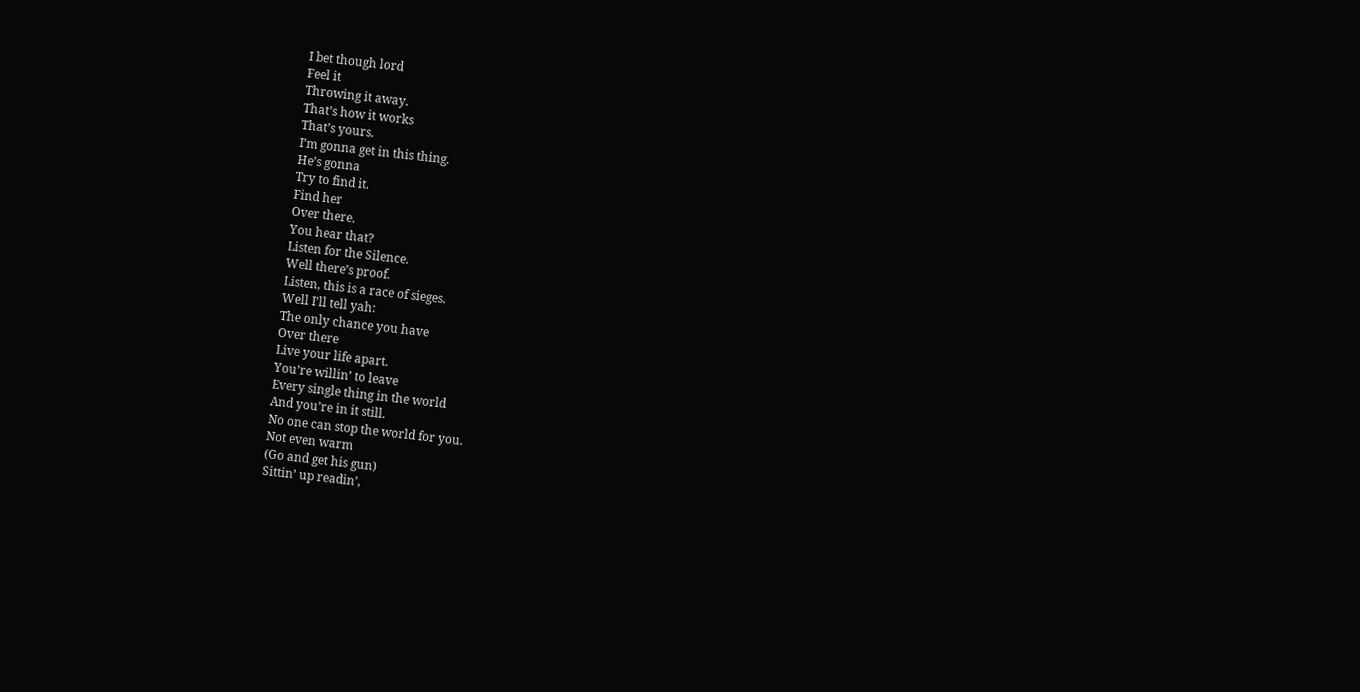I bet though lord
Feel it
Throwing it away.
That’s how it works
That’s yours.
I’m gonna get in this thing.
He’s gonna
Try to find it.
Find her
Over there.
You hear that?
Listen for the Silence.
Well there’s proof.
Listen, this is a race of sieges.
Well I’ll tell yah:
The only chance you have
Over there
Live your life apart.
You’re willin’ to leave
Every single thing in the world
And you’re in it still.
No one can stop the world for you.
Not even warm
(Go and get his gun)
Sittin’ up readin’,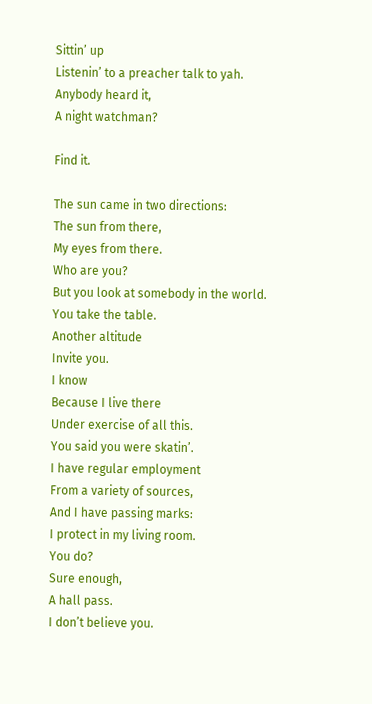Sittin’ up
Listenin’ to a preacher talk to yah.
Anybody heard it,
A night watchman?

Find it.

The sun came in two directions:
The sun from there,
My eyes from there.
Who are you?
But you look at somebody in the world.
You take the table.
Another altitude
Invite you.
I know
Because I live there
Under exercise of all this.
You said you were skatin’.
I have regular employment
From a variety of sources,
And I have passing marks:
I protect in my living room.
You do?
Sure enough,
A hall pass.
I don’t believe you.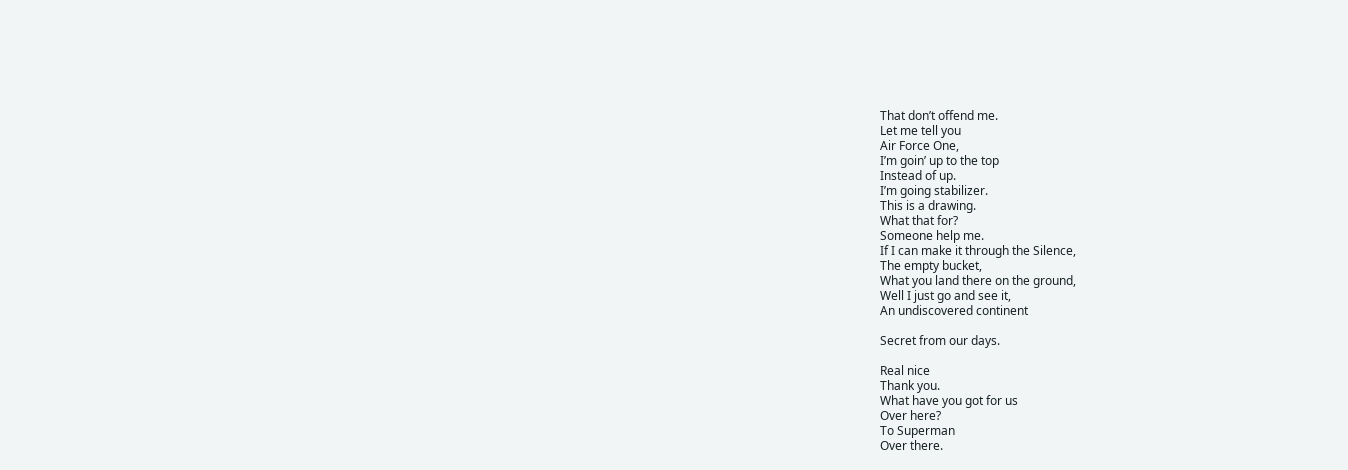That don’t offend me.
Let me tell you
Air Force One,
I’m goin’ up to the top
Instead of up.
I’m going stabilizer.
This is a drawing.
What that for?
Someone help me.
If I can make it through the Silence,
The empty bucket,
What you land there on the ground,
Well I just go and see it,
An undiscovered continent

Secret from our days.

Real nice
Thank you.
What have you got for us
Over here?
To Superman
Over there.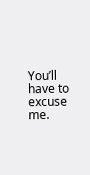You’ll have to excuse me.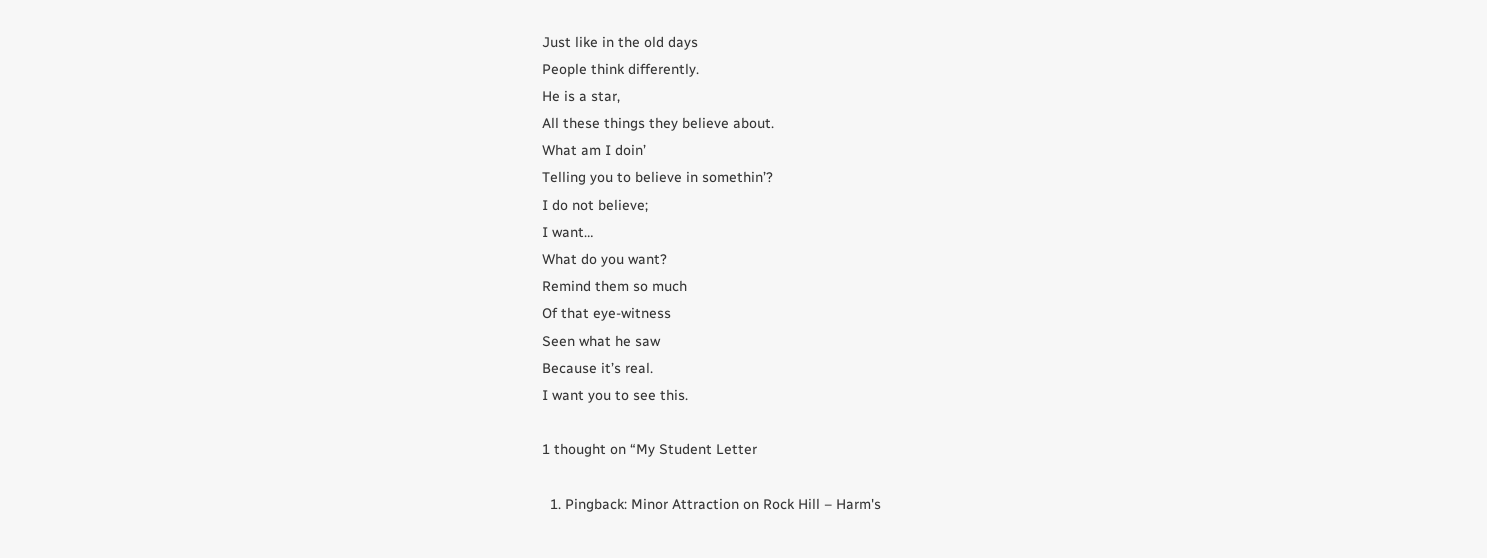Just like in the old days
People think differently.
He is a star,
All these things they believe about.
What am I doin’
Telling you to believe in somethin’?
I do not believe;
I want…
What do you want?
Remind them so much
Of that eye-witness
Seen what he saw
Because it’s real.
I want you to see this.

1 thought on “My Student Letter

  1. Pingback: Minor Attraction on Rock Hill – Harm's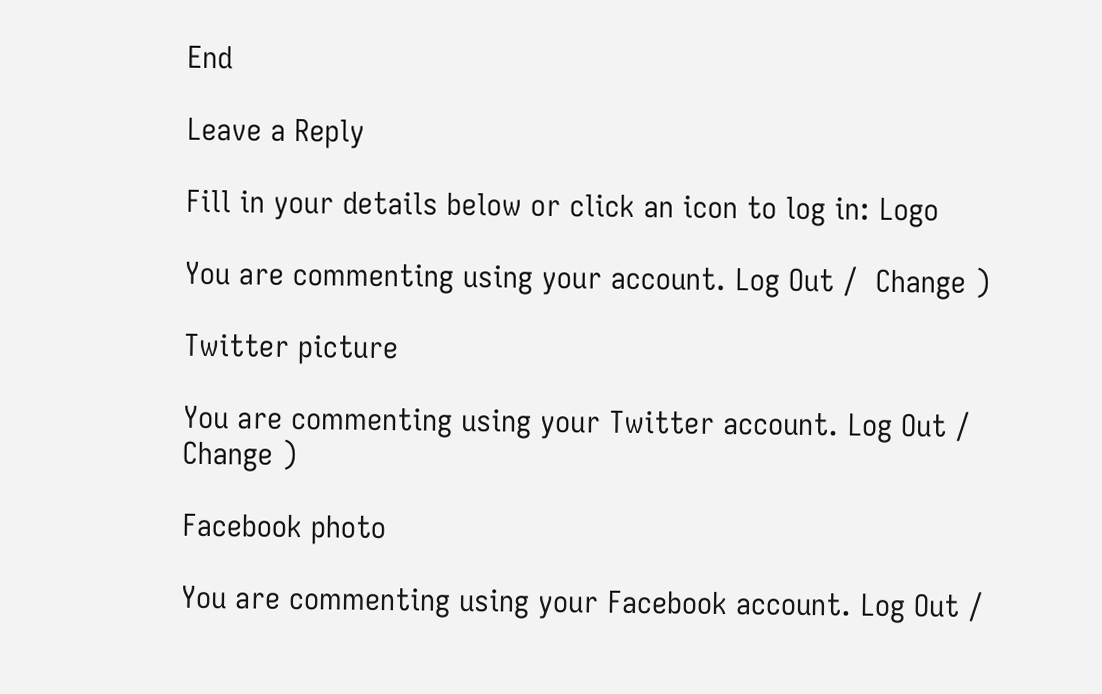End

Leave a Reply

Fill in your details below or click an icon to log in: Logo

You are commenting using your account. Log Out /  Change )

Twitter picture

You are commenting using your Twitter account. Log Out /  Change )

Facebook photo

You are commenting using your Facebook account. Log Out /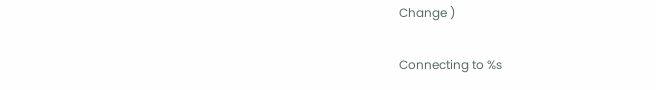Change )

Connecting to %s